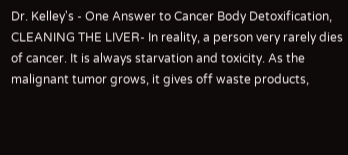Dr. Kelley's - One Answer to Cancer Body Detoxification, CLEANING THE LIVER- In reality, a person very rarely dies of cancer. It is always starvation and toxicity. As the malignant tumor grows, it gives off waste products,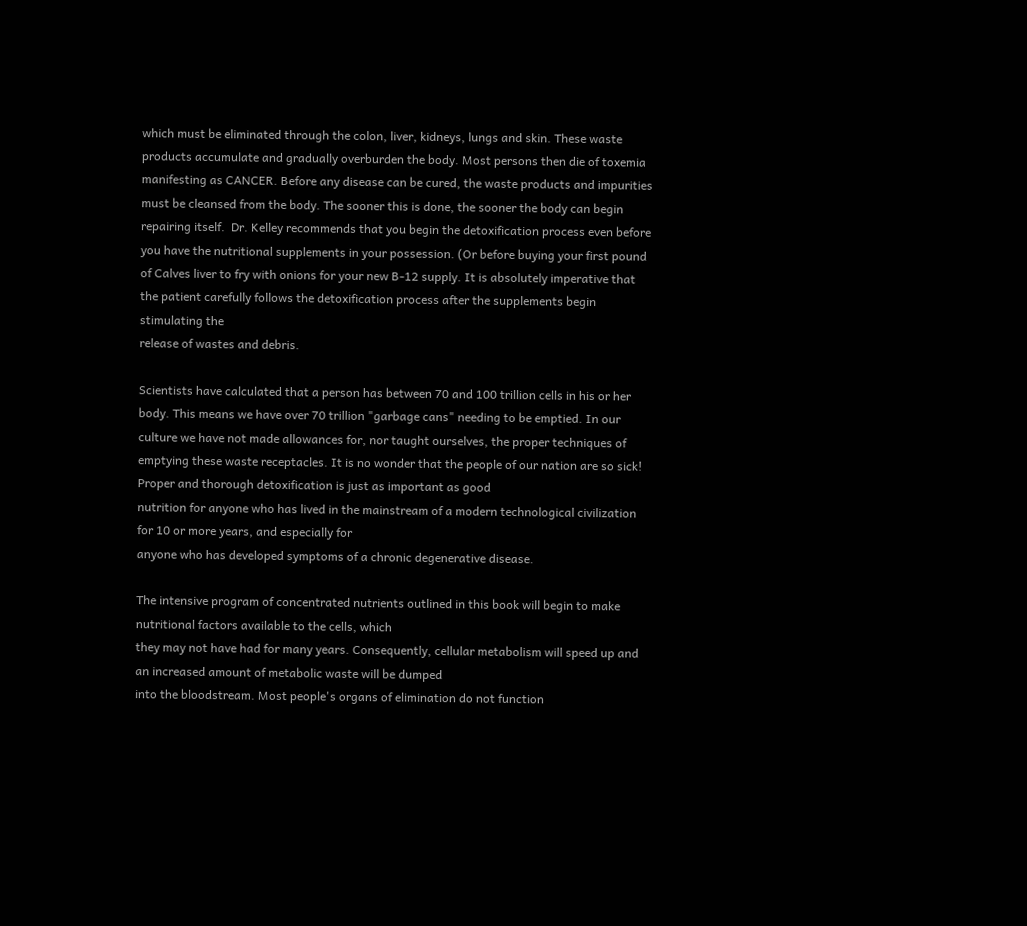which must be eliminated through the colon, liver, kidneys, lungs and skin. These waste products accumulate and gradually overburden the body. Most persons then die of toxemia manifesting as CANCER. Before any disease can be cured, the waste products and impurities must be cleansed from the body. The sooner this is done, the sooner the body can begin repairing itself.  Dr. Kelley recommends that you begin the detoxification process even before you have the nutritional supplements in your possession. (Or before buying your first pound of Calves liver to fry with onions for your new B-12 supply. It is absolutely imperative that the patient carefully follows the detoxification process after the supplements begin stimulating the
release of wastes and debris.

Scientists have calculated that a person has between 70 and 100 trillion cells in his or her body. This means we have over 70 trillion "garbage cans" needing to be emptied. In our culture we have not made allowances for, nor taught ourselves, the proper techniques of emptying these waste receptacles. It is no wonder that the people of our nation are so sick! Proper and thorough detoxification is just as important as good
nutrition for anyone who has lived in the mainstream of a modern technological civilization for 10 or more years, and especially for
anyone who has developed symptoms of a chronic degenerative disease.

The intensive program of concentrated nutrients outlined in this book will begin to make nutritional factors available to the cells, which
they may not have had for many years. Consequently, cellular metabolism will speed up and an increased amount of metabolic waste will be dumped
into the bloodstream. Most people's organs of elimination do not function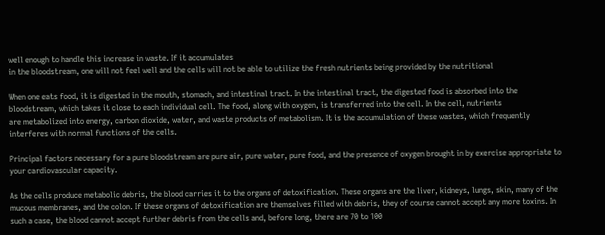well enough to handle this increase in waste. If it accumulates
in the bloodstream, one will not feel well and the cells will not be able to utilize the fresh nutrients being provided by the nutritional

When one eats food, it is digested in the mouth, stomach, and intestinal tract. In the intestinal tract, the digested food is absorbed into the
bloodstream, which takes it close to each individual cell. The food, along with oxygen, is transferred into the cell. In the cell, nutrients
are metabolized into energy, carbon dioxide, water, and waste products of metabolism. It is the accumulation of these wastes, which frequently
interferes with normal functions of the cells.

Principal factors necessary for a pure bloodstream are pure air, pure water, pure food, and the presence of oxygen brought in by exercise appropriate to your cardiovascular capacity.

As the cells produce metabolic debris, the blood carries it to the organs of detoxification. These organs are the liver, kidneys, lungs, skin, many of the mucous membranes, and the colon. If these organs of detoxification are themselves filled with debris, they of course cannot accept any more toxins. In such a case, the blood cannot accept further debris from the cells and, before long, there are 70 to 100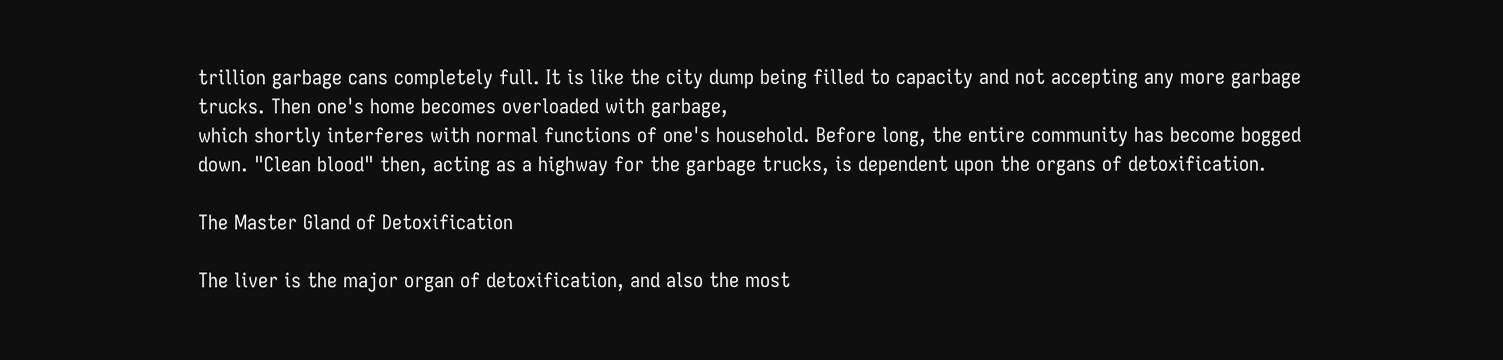trillion garbage cans completely full. It is like the city dump being filled to capacity and not accepting any more garbage trucks. Then one's home becomes overloaded with garbage,
which shortly interferes with normal functions of one's household. Before long, the entire community has become bogged down. "Clean blood" then, acting as a highway for the garbage trucks, is dependent upon the organs of detoxification.

The Master Gland of Detoxification

The liver is the major organ of detoxification, and also the most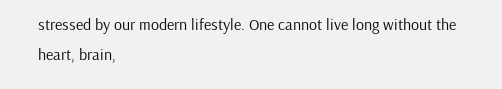stressed by our modern lifestyle. One cannot live long without the
heart, brain,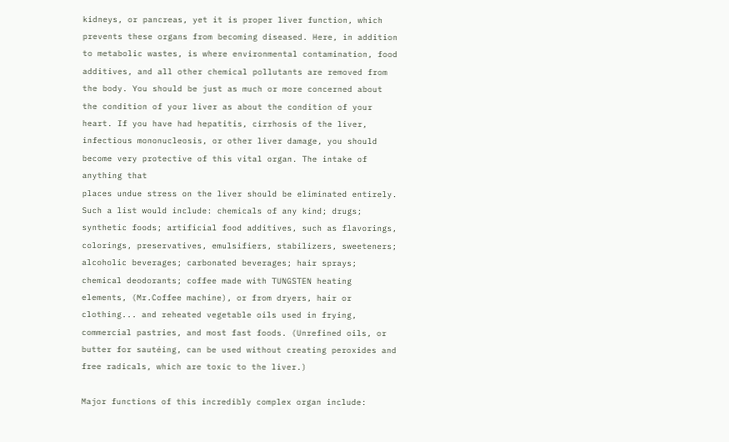kidneys, or pancreas, yet it is proper liver function, which prevents these organs from becoming diseased. Here, in addition to metabolic wastes, is where environmental contamination, food additives, and all other chemical pollutants are removed from the body. You should be just as much or more concerned about the condition of your liver as about the condition of your heart. If you have had hepatitis, cirrhosis of the liver, infectious mononucleosis, or other liver damage, you should become very protective of this vital organ. The intake of anything that
places undue stress on the liver should be eliminated entirely. Such a list would include: chemicals of any kind; drugs; synthetic foods; artificial food additives, such as flavorings, colorings, preservatives, emulsifiers, stabilizers, sweeteners; alcoholic beverages; carbonated beverages; hair sprays; chemical deodorants; coffee made with TUNGSTEN heating elements, (Mr.Coffee machine), or from dryers, hair or clothing... and reheated vegetable oils used in frying, commercial pastries, and most fast foods. (Unrefined oils, or butter for sautéing, can be used without creating peroxides and free radicals, which are toxic to the liver.)

Major functions of this incredibly complex organ include: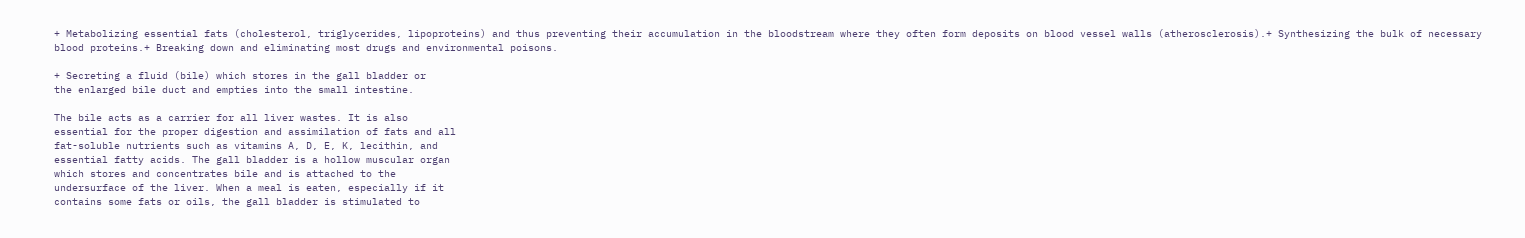+ Metabolizing essential fats (cholesterol, triglycerides, lipoproteins) and thus preventing their accumulation in the bloodstream where they often form deposits on blood vessel walls (atherosclerosis).+ Synthesizing the bulk of necessary blood proteins.+ Breaking down and eliminating most drugs and environmental poisons.

+ Secreting a fluid (bile) which stores in the gall bladder or
the enlarged bile duct and empties into the small intestine.

The bile acts as a carrier for all liver wastes. It is also
essential for the proper digestion and assimilation of fats and all
fat-soluble nutrients such as vitamins A, D, E, K, lecithin, and
essential fatty acids. The gall bladder is a hollow muscular organ
which stores and concentrates bile and is attached to the
undersurface of the liver. When a meal is eaten, especially if it
contains some fats or oils, the gall bladder is stimulated to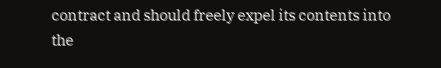contract and should freely expel its contents into the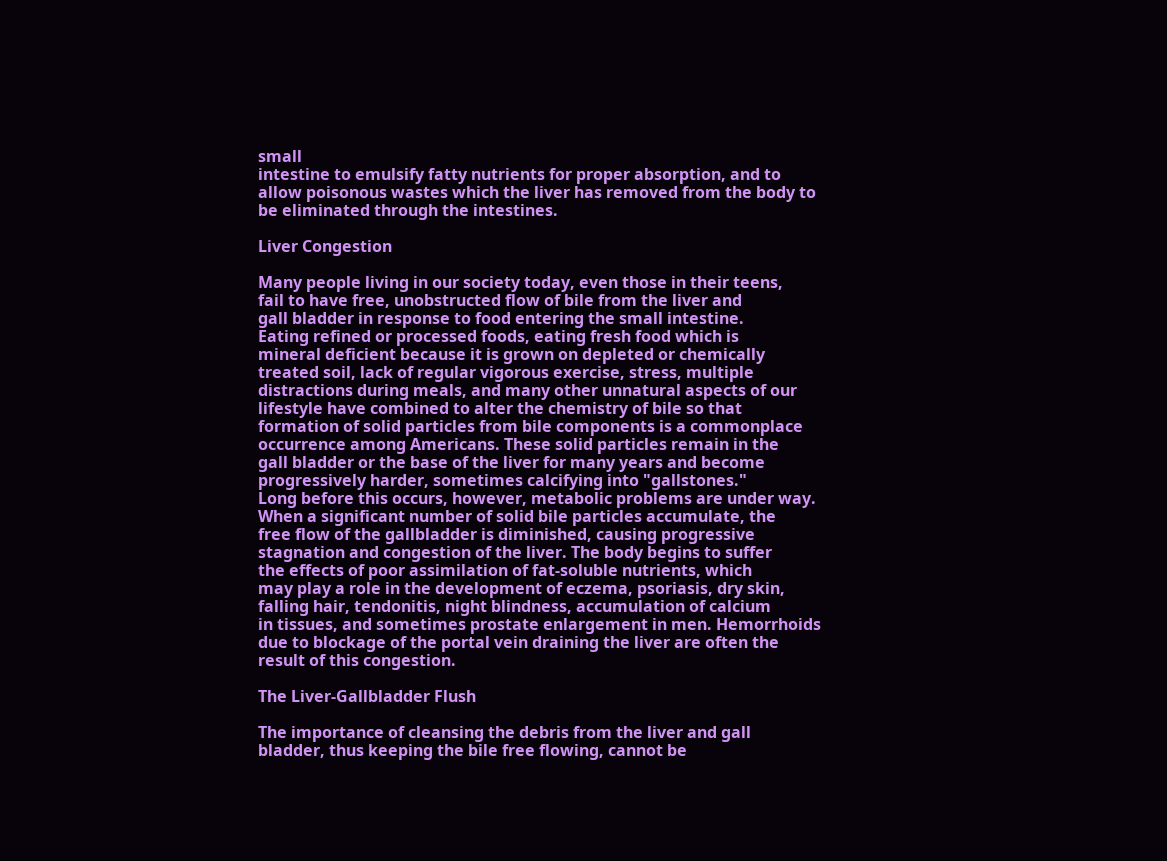small
intestine to emulsify fatty nutrients for proper absorption, and to
allow poisonous wastes which the liver has removed from the body to
be eliminated through the intestines.

Liver Congestion

Many people living in our society today, even those in their teens,
fail to have free, unobstructed flow of bile from the liver and
gall bladder in response to food entering the small intestine.
Eating refined or processed foods, eating fresh food which is
mineral deficient because it is grown on depleted or chemically
treated soil, lack of regular vigorous exercise, stress, multiple
distractions during meals, and many other unnatural aspects of our
lifestyle have combined to alter the chemistry of bile so that
formation of solid particles from bile components is a commonplace
occurrence among Americans. These solid particles remain in the
gall bladder or the base of the liver for many years and become
progressively harder, sometimes calcifying into "gallstones."
Long before this occurs, however, metabolic problems are under way.
When a significant number of solid bile particles accumulate, the
free flow of the gallbladder is diminished, causing progressive
stagnation and congestion of the liver. The body begins to suffer
the effects of poor assimilation of fat-soluble nutrients, which
may play a role in the development of eczema, psoriasis, dry skin,
falling hair, tendonitis, night blindness, accumulation of calcium
in tissues, and sometimes prostate enlargement in men. Hemorrhoids
due to blockage of the portal vein draining the liver are often the
result of this congestion.

The Liver-Gallbladder Flush

The importance of cleansing the debris from the liver and gall
bladder, thus keeping the bile free flowing, cannot be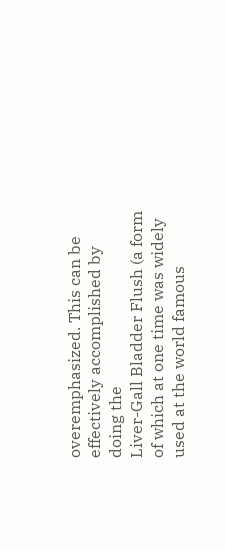overemphasized. This can be effectively accomplished by doing the
Liver-Gall Bladder Flush (a form of which at one time was widely
used at the world famous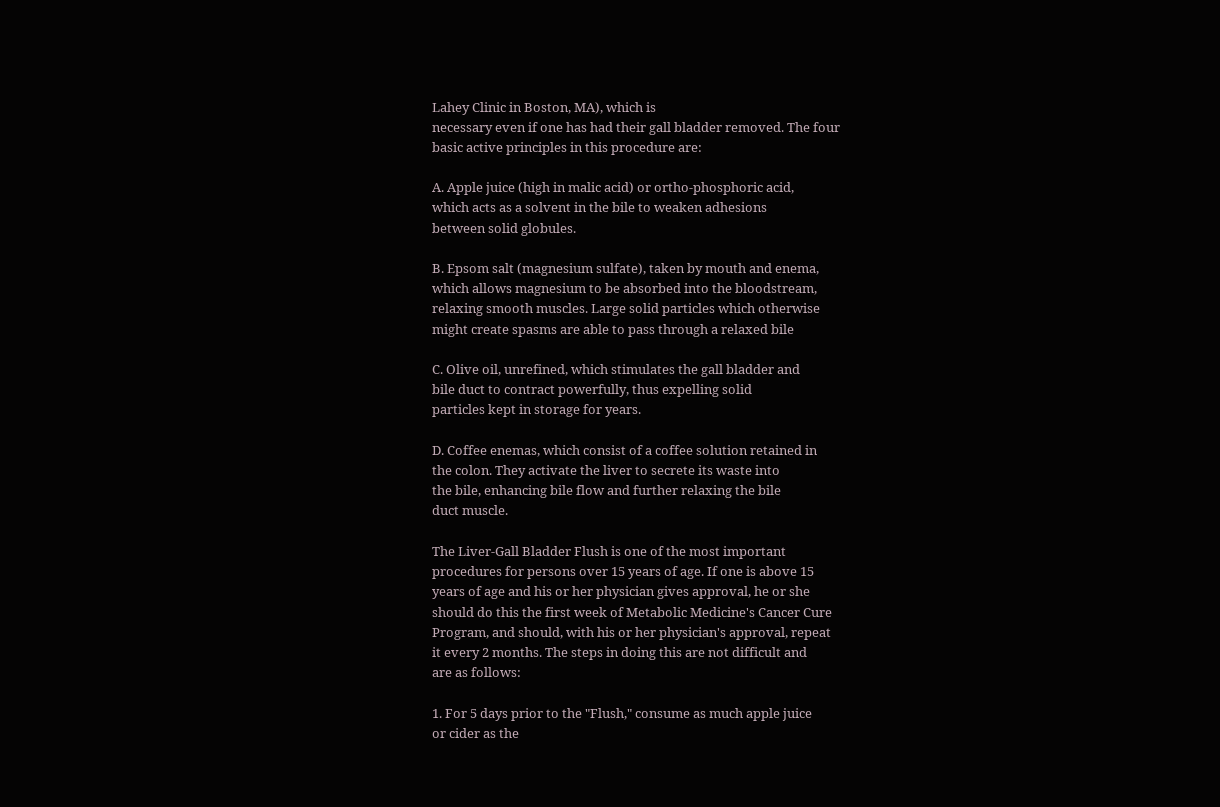Lahey Clinic in Boston, MA), which is
necessary even if one has had their gall bladder removed. The four
basic active principles in this procedure are:

A. Apple juice (high in malic acid) or ortho-phosphoric acid,
which acts as a solvent in the bile to weaken adhesions
between solid globules.

B. Epsom salt (magnesium sulfate), taken by mouth and enema,
which allows magnesium to be absorbed into the bloodstream,
relaxing smooth muscles. Large solid particles which otherwise
might create spasms are able to pass through a relaxed bile

C. Olive oil, unrefined, which stimulates the gall bladder and
bile duct to contract powerfully, thus expelling solid
particles kept in storage for years.

D. Coffee enemas, which consist of a coffee solution retained in
the colon. They activate the liver to secrete its waste into
the bile, enhancing bile flow and further relaxing the bile
duct muscle.

The Liver-Gall Bladder Flush is one of the most important
procedures for persons over 15 years of age. If one is above 15
years of age and his or her physician gives approval, he or she
should do this the first week of Metabolic Medicine's Cancer Cure
Program, and should, with his or her physician's approval, repeat
it every 2 months. The steps in doing this are not difficult and
are as follows:

1. For 5 days prior to the "Flush," consume as much apple juice
or cider as the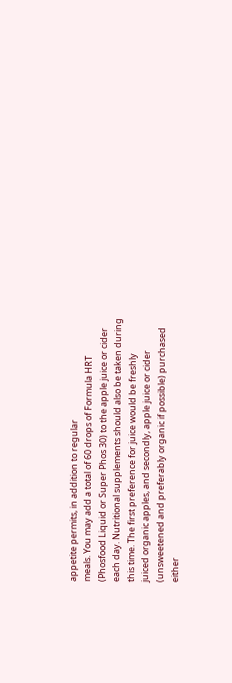appetite permits, in addition to regular
meals. You may add a total of 60 drops of Formula HRT
(Phosfood Liquid or Super Phos 30) to the apple juice or cider
each day. Nutritional supplements should also be taken during
this time. The first preference for juice would be freshly
juiced organic apples, and secondly, apple juice or cider
(unsweetened and preferably organic if possible) purchased
either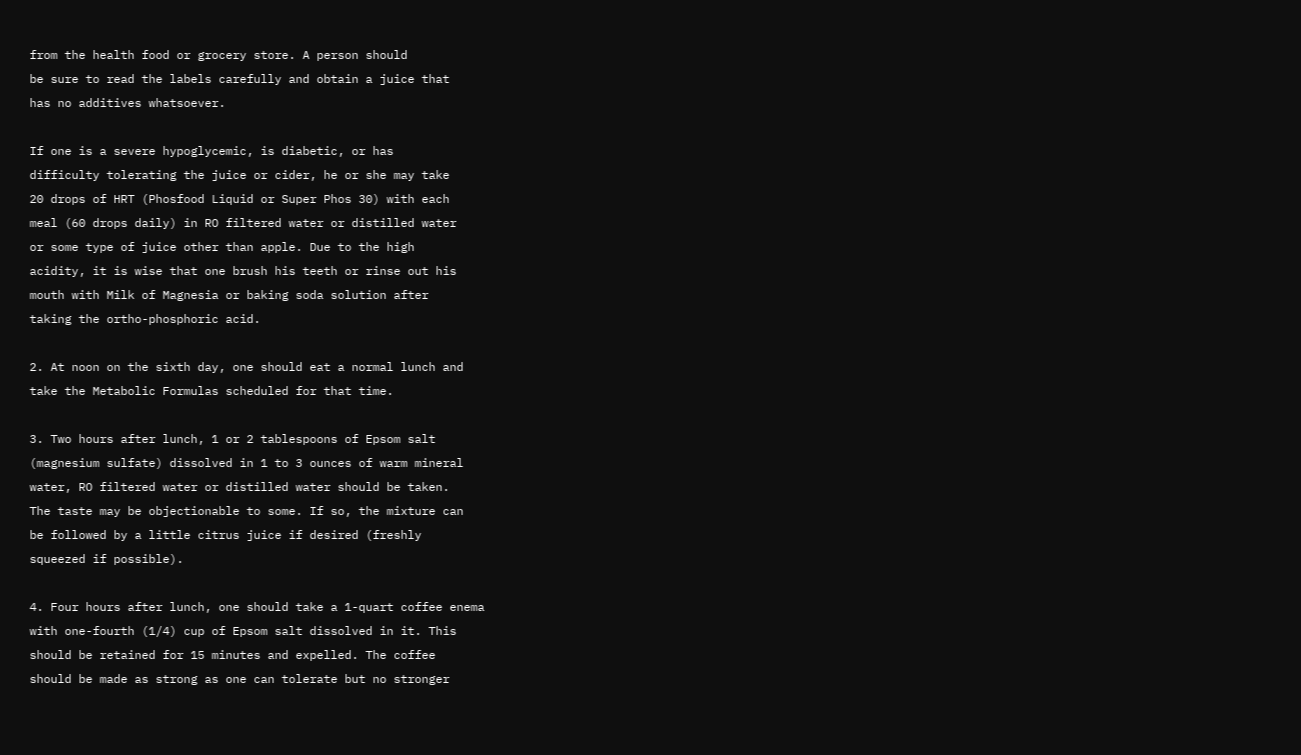from the health food or grocery store. A person should
be sure to read the labels carefully and obtain a juice that
has no additives whatsoever.

If one is a severe hypoglycemic, is diabetic, or has
difficulty tolerating the juice or cider, he or she may take
20 drops of HRT (Phosfood Liquid or Super Phos 30) with each
meal (60 drops daily) in RO filtered water or distilled water
or some type of juice other than apple. Due to the high
acidity, it is wise that one brush his teeth or rinse out his
mouth with Milk of Magnesia or baking soda solution after
taking the ortho-phosphoric acid.

2. At noon on the sixth day, one should eat a normal lunch and
take the Metabolic Formulas scheduled for that time.

3. Two hours after lunch, 1 or 2 tablespoons of Epsom salt
(magnesium sulfate) dissolved in 1 to 3 ounces of warm mineral
water, RO filtered water or distilled water should be taken.
The taste may be objectionable to some. If so, the mixture can
be followed by a little citrus juice if desired (freshly
squeezed if possible).

4. Four hours after lunch, one should take a 1-quart coffee enema
with one-fourth (1/4) cup of Epsom salt dissolved in it. This
should be retained for 15 minutes and expelled. The coffee
should be made as strong as one can tolerate but no stronger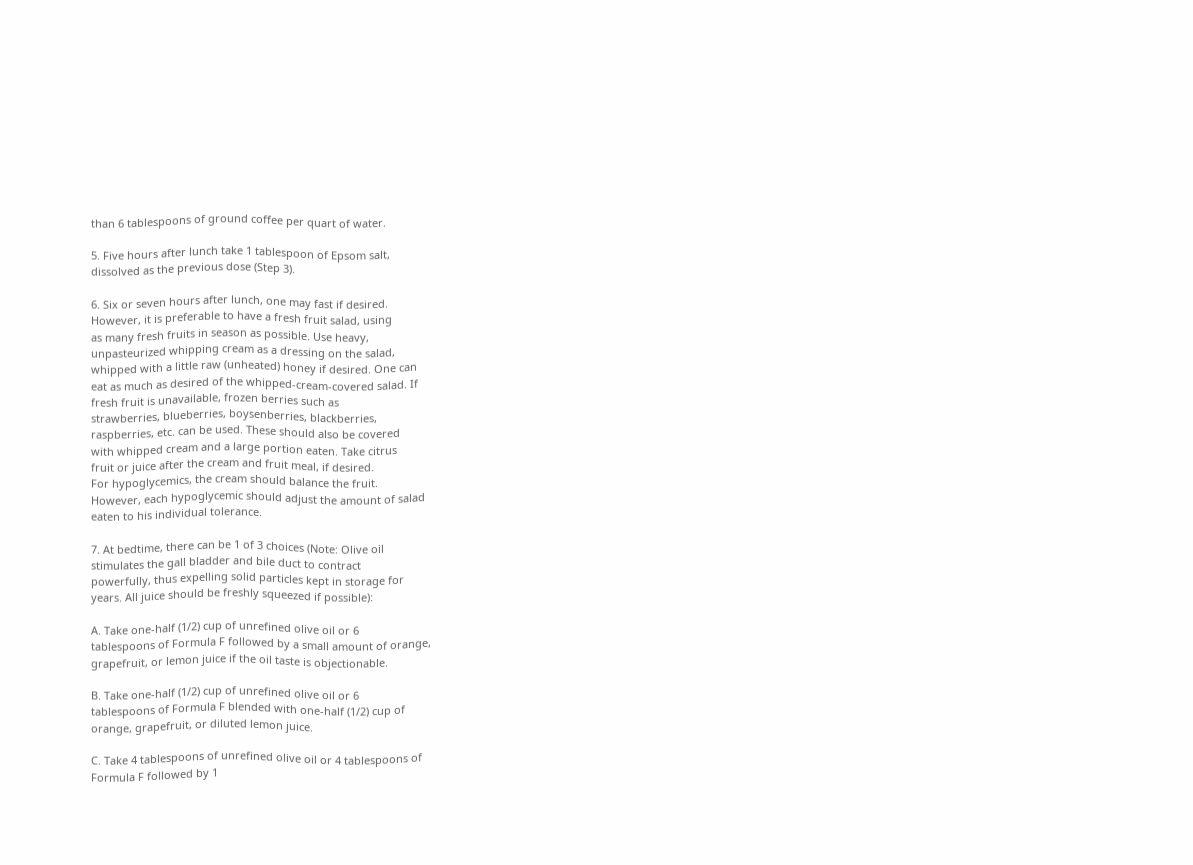than 6 tablespoons of ground coffee per quart of water.

5. Five hours after lunch take 1 tablespoon of Epsom salt,
dissolved as the previous dose (Step 3).

6. Six or seven hours after lunch, one may fast if desired.
However, it is preferable to have a fresh fruit salad, using
as many fresh fruits in season as possible. Use heavy,
unpasteurized whipping cream as a dressing on the salad,
whipped with a little raw (unheated) honey if desired. One can
eat as much as desired of the whipped-cream-covered salad. If
fresh fruit is unavailable, frozen berries such as
strawberries, blueberries, boysenberries, blackberries,
raspberries, etc. can be used. These should also be covered
with whipped cream and a large portion eaten. Take citrus
fruit or juice after the cream and fruit meal, if desired.
For hypoglycemics, the cream should balance the fruit.
However, each hypoglycemic should adjust the amount of salad
eaten to his individual tolerance.

7. At bedtime, there can be 1 of 3 choices (Note: Olive oil
stimulates the gall bladder and bile duct to contract
powerfully, thus expelling solid particles kept in storage for
years. All juice should be freshly squeezed if possible):

A. Take one-half (1/2) cup of unrefined olive oil or 6
tablespoons of Formula F followed by a small amount of orange,
grapefruit, or lemon juice if the oil taste is objectionable.

B. Take one-half (1/2) cup of unrefined olive oil or 6
tablespoons of Formula F blended with one-half (1/2) cup of
orange, grapefruit, or diluted lemon juice.

C. Take 4 tablespoons of unrefined olive oil or 4 tablespoons of
Formula F followed by 1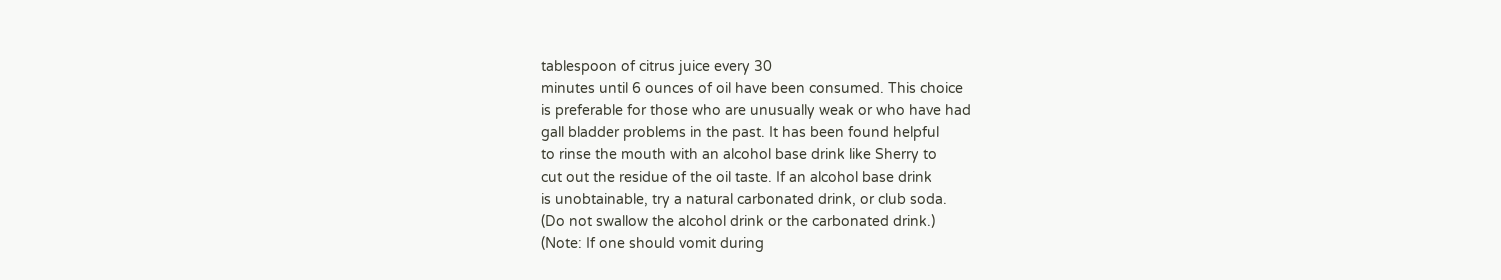tablespoon of citrus juice every 30
minutes until 6 ounces of oil have been consumed. This choice
is preferable for those who are unusually weak or who have had
gall bladder problems in the past. It has been found helpful
to rinse the mouth with an alcohol base drink like Sherry to
cut out the residue of the oil taste. If an alcohol base drink
is unobtainable, try a natural carbonated drink, or club soda.
(Do not swallow the alcohol drink or the carbonated drink.)
(Note: If one should vomit during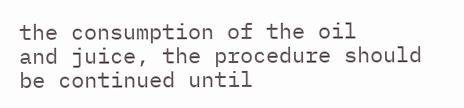the consumption of the oil
and juice, the procedure should be continued until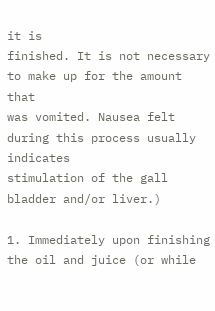it is
finished. It is not necessary to make up for the amount that
was vomited. Nausea felt during this process usually indicates
stimulation of the gall bladder and/or liver.)

1. Immediately upon finishing the oil and juice (or while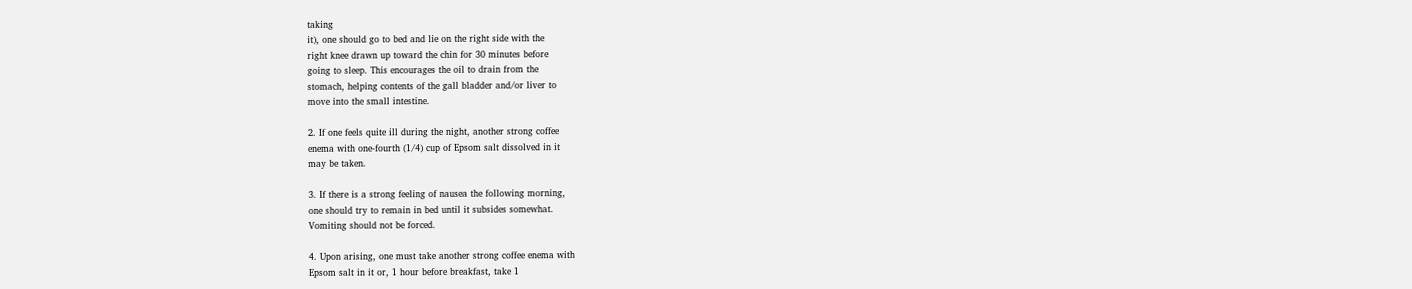taking
it), one should go to bed and lie on the right side with the
right knee drawn up toward the chin for 30 minutes before
going to sleep. This encourages the oil to drain from the
stomach, helping contents of the gall bladder and/or liver to
move into the small intestine.

2. If one feels quite ill during the night, another strong coffee
enema with one-fourth (1/4) cup of Epsom salt dissolved in it
may be taken.

3. If there is a strong feeling of nausea the following morning,
one should try to remain in bed until it subsides somewhat.
Vomiting should not be forced.

4. Upon arising, one must take another strong coffee enema with
Epsom salt in it or, 1 hour before breakfast, take 1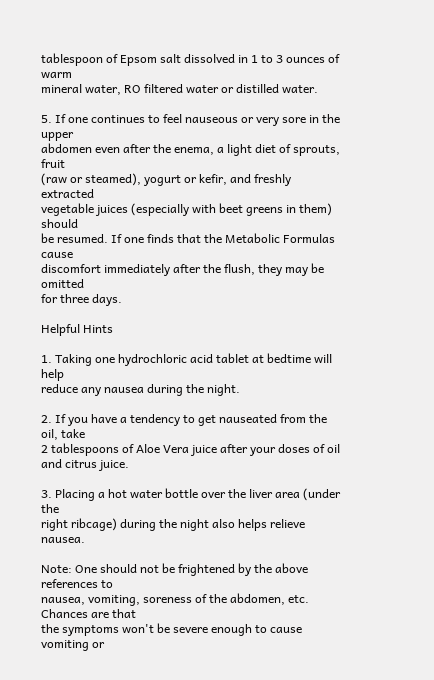tablespoon of Epsom salt dissolved in 1 to 3 ounces of warm
mineral water, RO filtered water or distilled water.

5. If one continues to feel nauseous or very sore in the upper
abdomen even after the enema, a light diet of sprouts, fruit
(raw or steamed), yogurt or kefir, and freshly extracted
vegetable juices (especially with beet greens in them) should
be resumed. If one finds that the Metabolic Formulas cause
discomfort immediately after the flush, they may be omitted
for three days.

Helpful Hints

1. Taking one hydrochloric acid tablet at bedtime will help
reduce any nausea during the night.

2. If you have a tendency to get nauseated from the oil, take
2 tablespoons of Aloe Vera juice after your doses of oil
and citrus juice.

3. Placing a hot water bottle over the liver area (under the
right ribcage) during the night also helps relieve nausea.

Note: One should not be frightened by the above references to
nausea, vomiting, soreness of the abdomen, etc. Chances are that
the symptoms won't be severe enough to cause vomiting or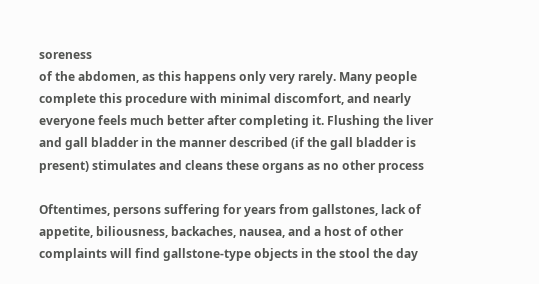soreness
of the abdomen, as this happens only very rarely. Many people
complete this procedure with minimal discomfort, and nearly
everyone feels much better after completing it. Flushing the liver
and gall bladder in the manner described (if the gall bladder is
present) stimulates and cleans these organs as no other process

Oftentimes, persons suffering for years from gallstones, lack of
appetite, biliousness, backaches, nausea, and a host of other
complaints will find gallstone-type objects in the stool the day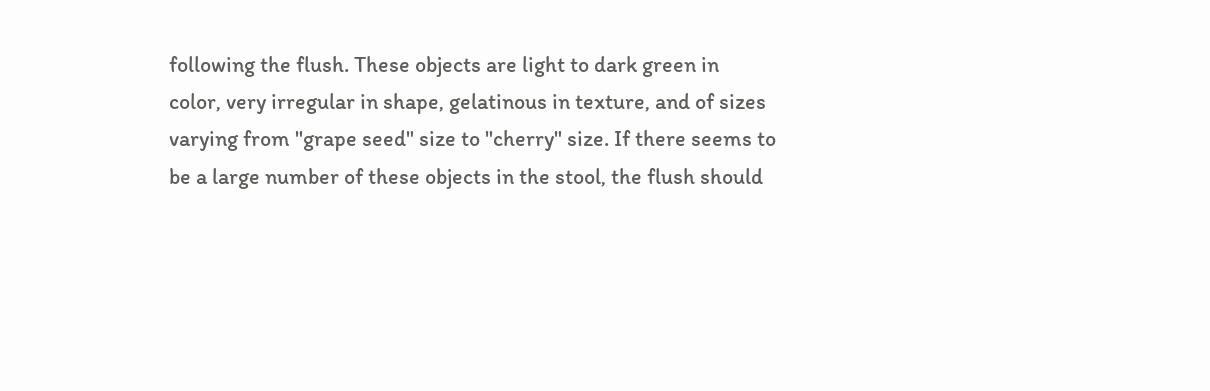following the flush. These objects are light to dark green in
color, very irregular in shape, gelatinous in texture, and of sizes
varying from "grape seed" size to "cherry" size. If there seems to
be a large number of these objects in the stool, the flush should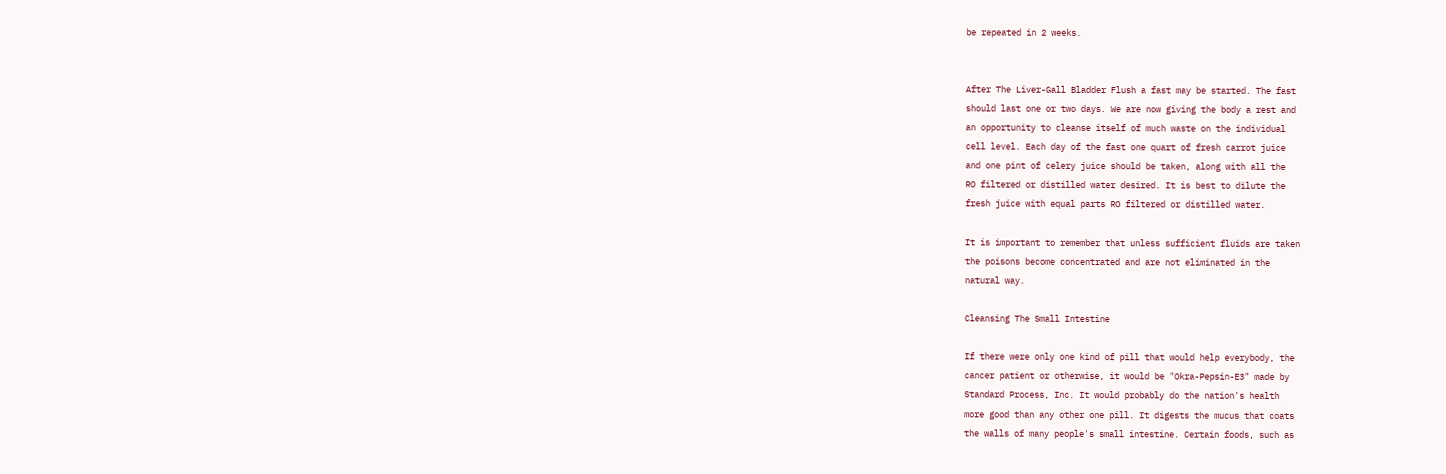be repeated in 2 weeks.


After The Liver-Gall Bladder Flush a fast may be started. The fast
should last one or two days. We are now giving the body a rest and
an opportunity to cleanse itself of much waste on the individual
cell level. Each day of the fast one quart of fresh carrot juice
and one pint of celery juice should be taken, along with all the
RO filtered or distilled water desired. It is best to dilute the
fresh juice with equal parts RO filtered or distilled water.

It is important to remember that unless sufficient fluids are taken
the poisons become concentrated and are not eliminated in the
natural way.

Cleansing The Small Intestine

If there were only one kind of pill that would help everybody, the
cancer patient or otherwise, it would be "Okra-Pepsin-E3" made by
Standard Process, Inc. It would probably do the nation's health
more good than any other one pill. It digests the mucus that coats
the walls of many people's small intestine. Certain foods, such as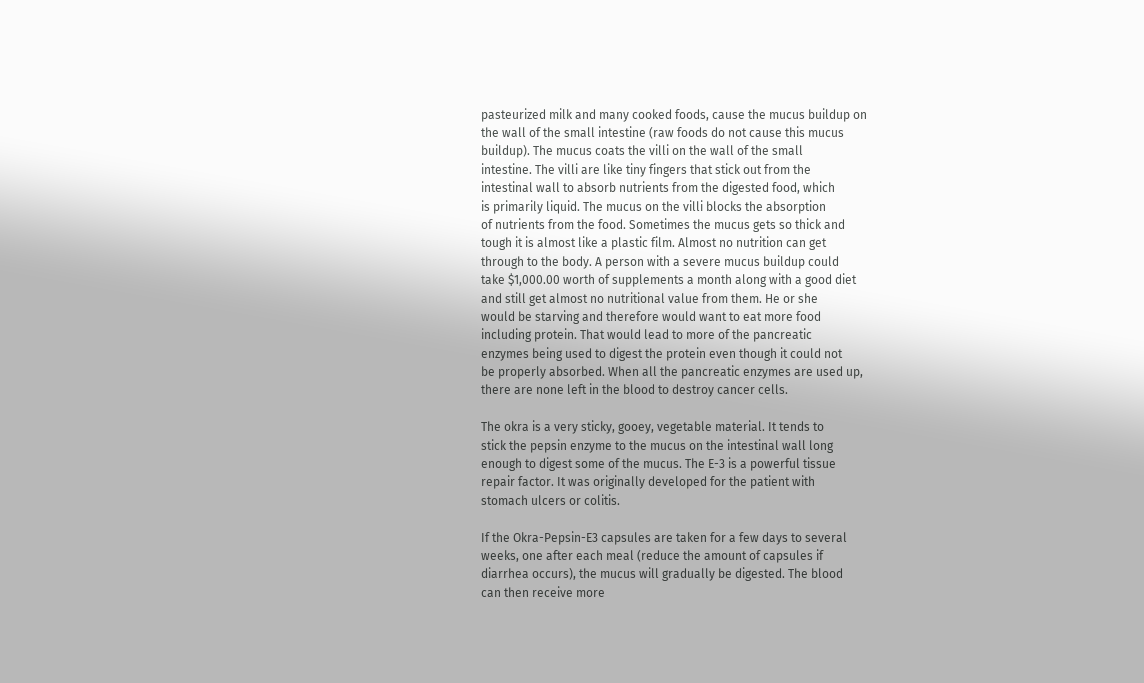pasteurized milk and many cooked foods, cause the mucus buildup on
the wall of the small intestine (raw foods do not cause this mucus
buildup). The mucus coats the villi on the wall of the small
intestine. The villi are like tiny fingers that stick out from the
intestinal wall to absorb nutrients from the digested food, which
is primarily liquid. The mucus on the villi blocks the absorption
of nutrients from the food. Sometimes the mucus gets so thick and
tough it is almost like a plastic film. Almost no nutrition can get
through to the body. A person with a severe mucus buildup could
take $1,000.00 worth of supplements a month along with a good diet
and still get almost no nutritional value from them. He or she
would be starving and therefore would want to eat more food
including protein. That would lead to more of the pancreatic
enzymes being used to digest the protein even though it could not
be properly absorbed. When all the pancreatic enzymes are used up,
there are none left in the blood to destroy cancer cells.

The okra is a very sticky, gooey, vegetable material. It tends to
stick the pepsin enzyme to the mucus on the intestinal wall long
enough to digest some of the mucus. The E-3 is a powerful tissue
repair factor. It was originally developed for the patient with
stomach ulcers or colitis.

If the Okra-Pepsin-E3 capsules are taken for a few days to several
weeks, one after each meal (reduce the amount of capsules if
diarrhea occurs), the mucus will gradually be digested. The blood
can then receive more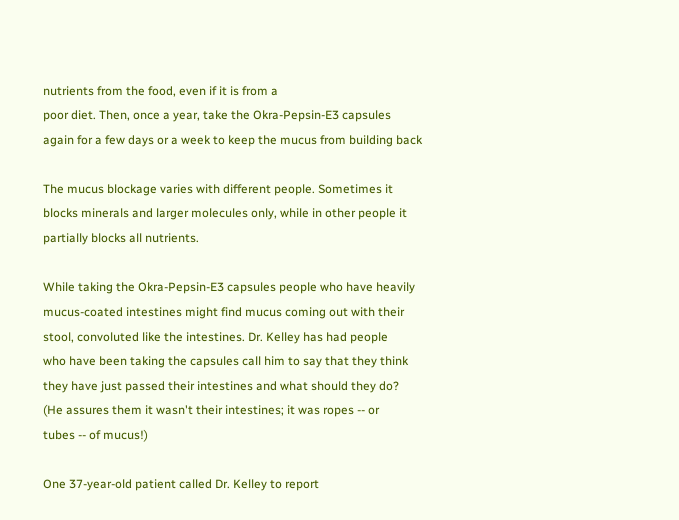nutrients from the food, even if it is from a
poor diet. Then, once a year, take the Okra-Pepsin-E3 capsules
again for a few days or a week to keep the mucus from building back

The mucus blockage varies with different people. Sometimes it
blocks minerals and larger molecules only, while in other people it
partially blocks all nutrients.

While taking the Okra-Pepsin-E3 capsules people who have heavily
mucus-coated intestines might find mucus coming out with their
stool, convoluted like the intestines. Dr. Kelley has had people
who have been taking the capsules call him to say that they think
they have just passed their intestines and what should they do?
(He assures them it wasn't their intestines; it was ropes -- or
tubes -- of mucus!)

One 37-year-old patient called Dr. Kelley to report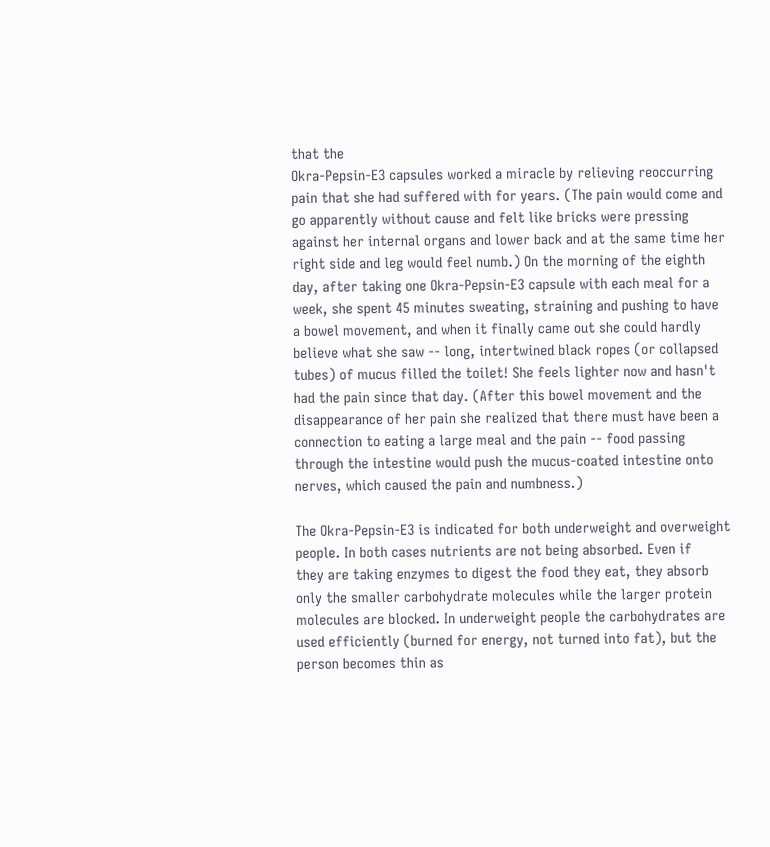that the
Okra-Pepsin-E3 capsules worked a miracle by relieving reoccurring
pain that she had suffered with for years. (The pain would come and
go apparently without cause and felt like bricks were pressing
against her internal organs and lower back and at the same time her
right side and leg would feel numb.) On the morning of the eighth
day, after taking one Okra-Pepsin-E3 capsule with each meal for a
week, she spent 45 minutes sweating, straining and pushing to have
a bowel movement, and when it finally came out she could hardly
believe what she saw -- long, intertwined black ropes (or collapsed
tubes) of mucus filled the toilet! She feels lighter now and hasn't
had the pain since that day. (After this bowel movement and the
disappearance of her pain she realized that there must have been a
connection to eating a large meal and the pain -- food passing
through the intestine would push the mucus-coated intestine onto
nerves, which caused the pain and numbness.)

The Okra-Pepsin-E3 is indicated for both underweight and overweight
people. In both cases nutrients are not being absorbed. Even if
they are taking enzymes to digest the food they eat, they absorb
only the smaller carbohydrate molecules while the larger protein
molecules are blocked. In underweight people the carbohydrates are
used efficiently (burned for energy, not turned into fat), but the
person becomes thin as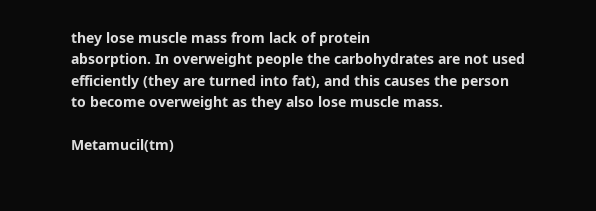they lose muscle mass from lack of protein
absorption. In overweight people the carbohydrates are not used
efficiently (they are turned into fat), and this causes the person
to become overweight as they also lose muscle mass.

Metamucil(tm)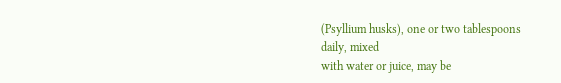(Psyllium husks), one or two tablespoons daily, mixed
with water or juice, may be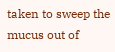taken to sweep the mucus out of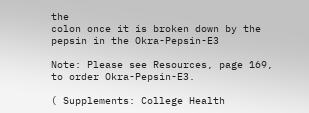the
colon once it is broken down by the pepsin in the Okra-Pepsin-E3

Note: Please see Resources, page 169, to order Okra-Pepsin-E3.

( Supplements: College Health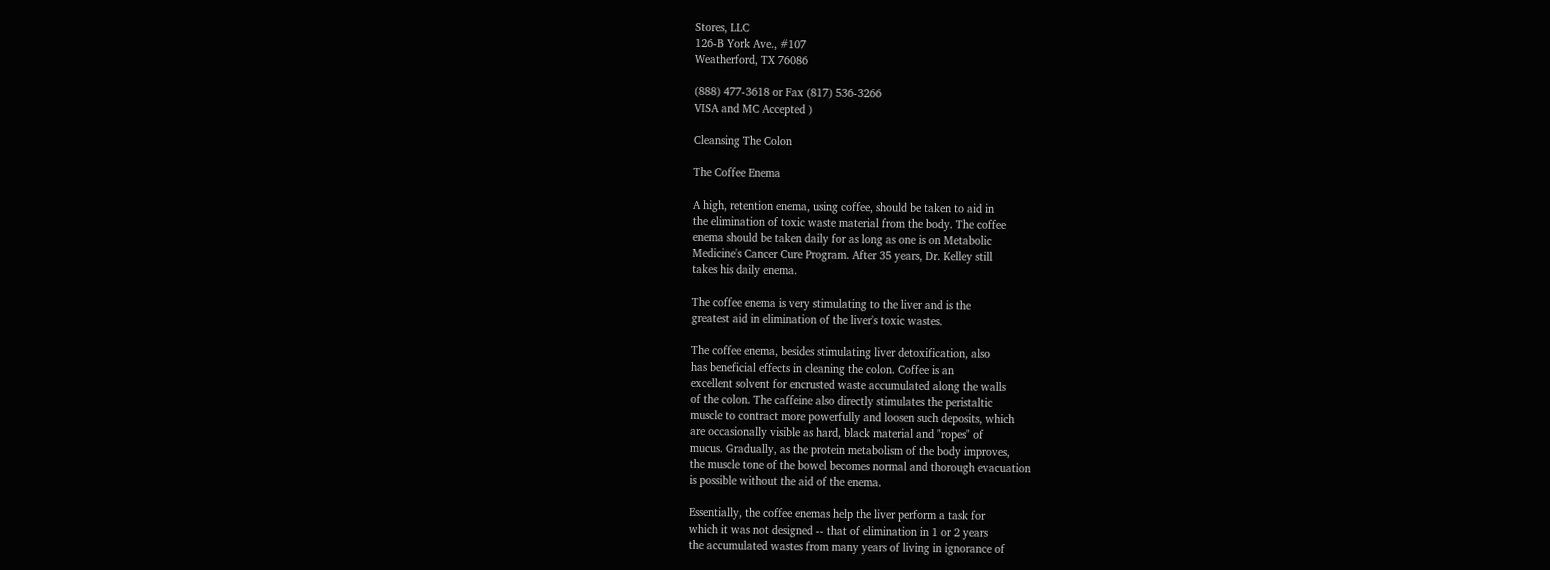Stores, LLC
126-B York Ave., #107
Weatherford, TX 76086

(888) 477-3618 or Fax (817) 536-3266
VISA and MC Accepted )

Cleansing The Colon

The Coffee Enema

A high, retention enema, using coffee, should be taken to aid in
the elimination of toxic waste material from the body. The coffee
enema should be taken daily for as long as one is on Metabolic
Medicine's Cancer Cure Program. After 35 years, Dr. Kelley still
takes his daily enema.

The coffee enema is very stimulating to the liver and is the
greatest aid in elimination of the liver's toxic wastes.

The coffee enema, besides stimulating liver detoxification, also
has beneficial effects in cleaning the colon. Coffee is an
excellent solvent for encrusted waste accumulated along the walls
of the colon. The caffeine also directly stimulates the peristaltic
muscle to contract more powerfully and loosen such deposits, which
are occasionally visible as hard, black material and "ropes" of
mucus. Gradually, as the protein metabolism of the body improves,
the muscle tone of the bowel becomes normal and thorough evacuation
is possible without the aid of the enema.

Essentially, the coffee enemas help the liver perform a task for
which it was not designed -- that of elimination in 1 or 2 years
the accumulated wastes from many years of living in ignorance of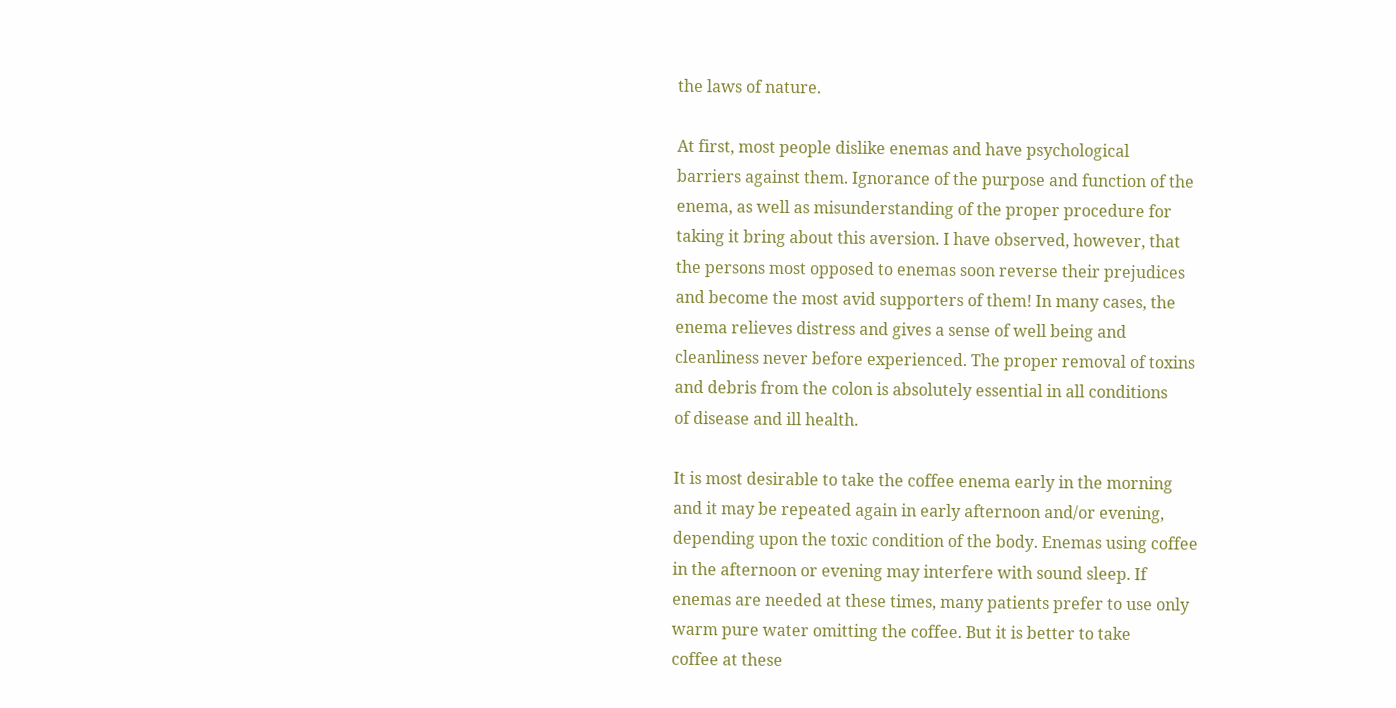the laws of nature.

At first, most people dislike enemas and have psychological
barriers against them. Ignorance of the purpose and function of the
enema, as well as misunderstanding of the proper procedure for
taking it bring about this aversion. I have observed, however, that
the persons most opposed to enemas soon reverse their prejudices
and become the most avid supporters of them! In many cases, the
enema relieves distress and gives a sense of well being and
cleanliness never before experienced. The proper removal of toxins
and debris from the colon is absolutely essential in all conditions
of disease and ill health.

It is most desirable to take the coffee enema early in the morning
and it may be repeated again in early afternoon and/or evening,
depending upon the toxic condition of the body. Enemas using coffee
in the afternoon or evening may interfere with sound sleep. If
enemas are needed at these times, many patients prefer to use only
warm pure water omitting the coffee. But it is better to take
coffee at these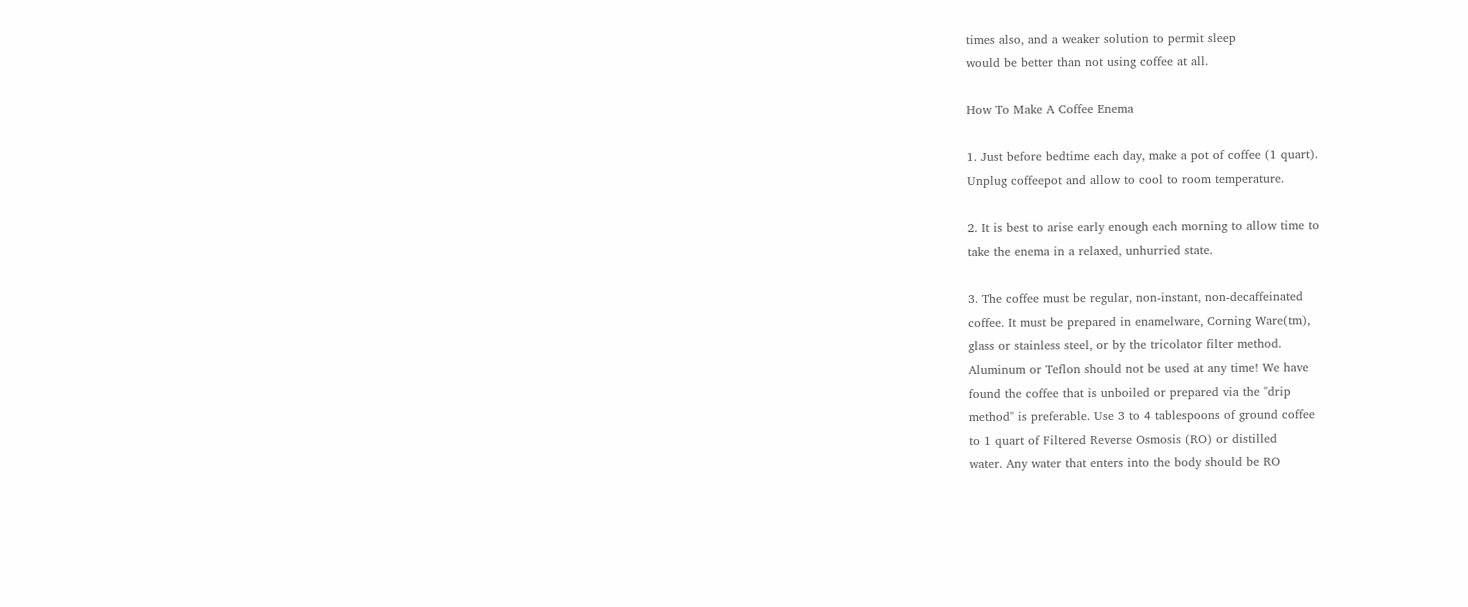times also, and a weaker solution to permit sleep
would be better than not using coffee at all.

How To Make A Coffee Enema

1. Just before bedtime each day, make a pot of coffee (1 quart).
Unplug coffeepot and allow to cool to room temperature.

2. It is best to arise early enough each morning to allow time to
take the enema in a relaxed, unhurried state.

3. The coffee must be regular, non-instant, non-decaffeinated
coffee. It must be prepared in enamelware, Corning Ware(tm),
glass or stainless steel, or by the tricolator filter method.
Aluminum or Teflon should not be used at any time! We have
found the coffee that is unboiled or prepared via the "drip
method" is preferable. Use 3 to 4 tablespoons of ground coffee
to 1 quart of Filtered Reverse Osmosis (RO) or distilled
water. Any water that enters into the body should be RO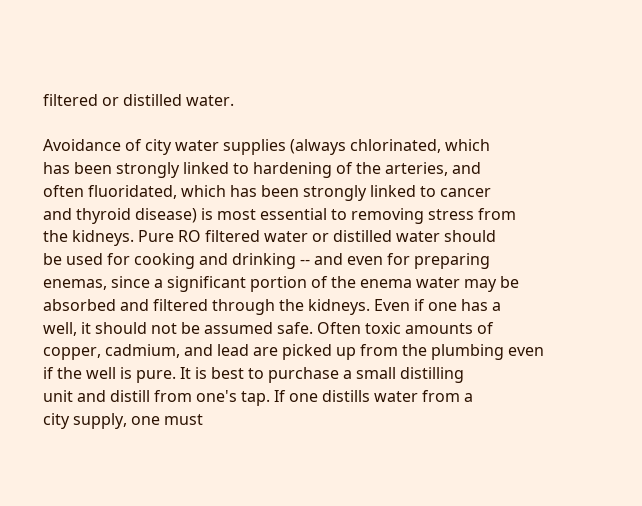filtered or distilled water.

Avoidance of city water supplies (always chlorinated, which
has been strongly linked to hardening of the arteries, and
often fluoridated, which has been strongly linked to cancer
and thyroid disease) is most essential to removing stress from
the kidneys. Pure RO filtered water or distilled water should
be used for cooking and drinking -- and even for preparing
enemas, since a significant portion of the enema water may be
absorbed and filtered through the kidneys. Even if one has a
well, it should not be assumed safe. Often toxic amounts of
copper, cadmium, and lead are picked up from the plumbing even
if the well is pure. It is best to purchase a small distilling
unit and distill from one's tap. If one distills water from a
city supply, one must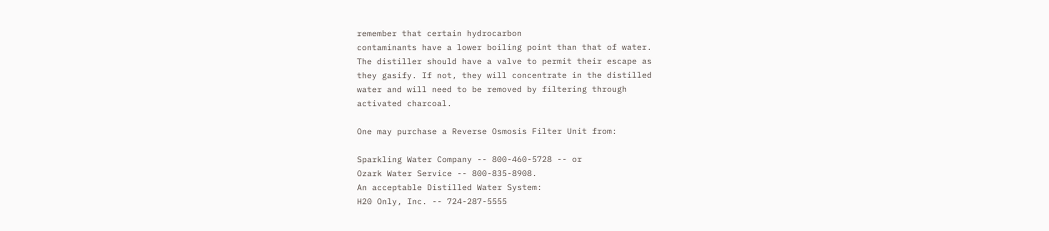remember that certain hydrocarbon
contaminants have a lower boiling point than that of water.
The distiller should have a valve to permit their escape as
they gasify. If not, they will concentrate in the distilled
water and will need to be removed by filtering through
activated charcoal.

One may purchase a Reverse Osmosis Filter Unit from:

Sparkling Water Company -- 800-460-5728 -- or
Ozark Water Service -- 800-835-8908.
An acceptable Distilled Water System:
H20 Only, Inc. -- 724-287-5555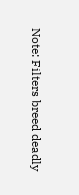Note: Filters breed deadly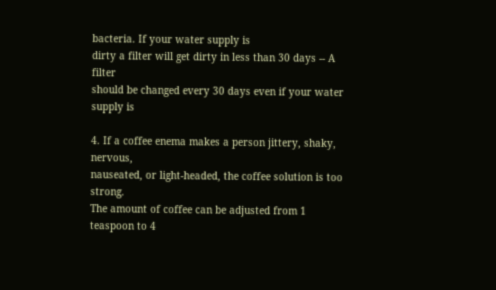bacteria. If your water supply is
dirty a filter will get dirty in less than 30 days -- A filter
should be changed every 30 days even if your water supply is

4. If a coffee enema makes a person jittery, shaky, nervous,
nauseated, or light-headed, the coffee solution is too strong.
The amount of coffee can be adjusted from 1 teaspoon to 4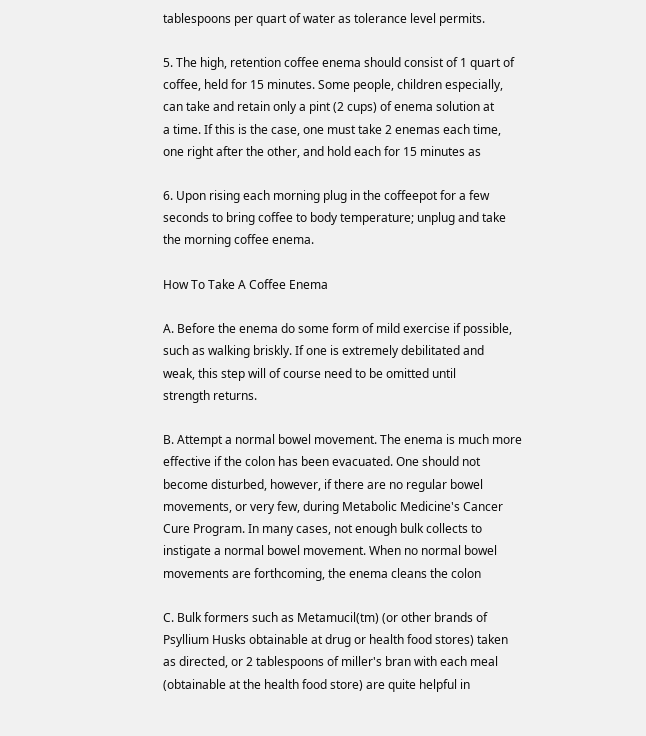tablespoons per quart of water as tolerance level permits.

5. The high, retention coffee enema should consist of 1 quart of
coffee, held for 15 minutes. Some people, children especially,
can take and retain only a pint (2 cups) of enema solution at
a time. If this is the case, one must take 2 enemas each time,
one right after the other, and hold each for 15 minutes as

6. Upon rising each morning plug in the coffeepot for a few
seconds to bring coffee to body temperature; unplug and take
the morning coffee enema.

How To Take A Coffee Enema

A. Before the enema do some form of mild exercise if possible,
such as walking briskly. If one is extremely debilitated and
weak, this step will of course need to be omitted until
strength returns.

B. Attempt a normal bowel movement. The enema is much more
effective if the colon has been evacuated. One should not
become disturbed, however, if there are no regular bowel
movements, or very few, during Metabolic Medicine's Cancer
Cure Program. In many cases, not enough bulk collects to
instigate a normal bowel movement. When no normal bowel
movements are forthcoming, the enema cleans the colon

C. Bulk formers such as Metamucil(tm) (or other brands of
Psyllium Husks obtainable at drug or health food stores) taken
as directed, or 2 tablespoons of miller's bran with each meal
(obtainable at the health food store) are quite helpful in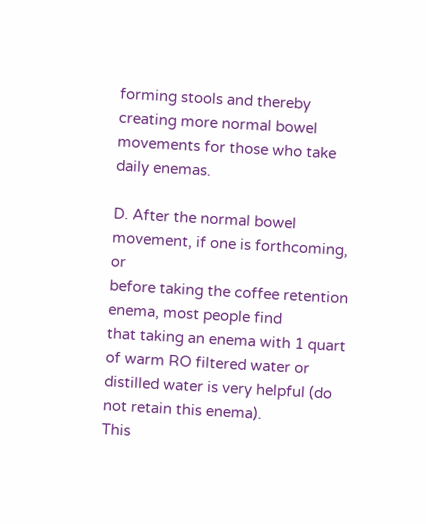forming stools and thereby creating more normal bowel
movements for those who take daily enemas.

D. After the normal bowel movement, if one is forthcoming, or
before taking the coffee retention enema, most people find
that taking an enema with 1 quart of warm RO filtered water or
distilled water is very helpful (do not retain this enema).
This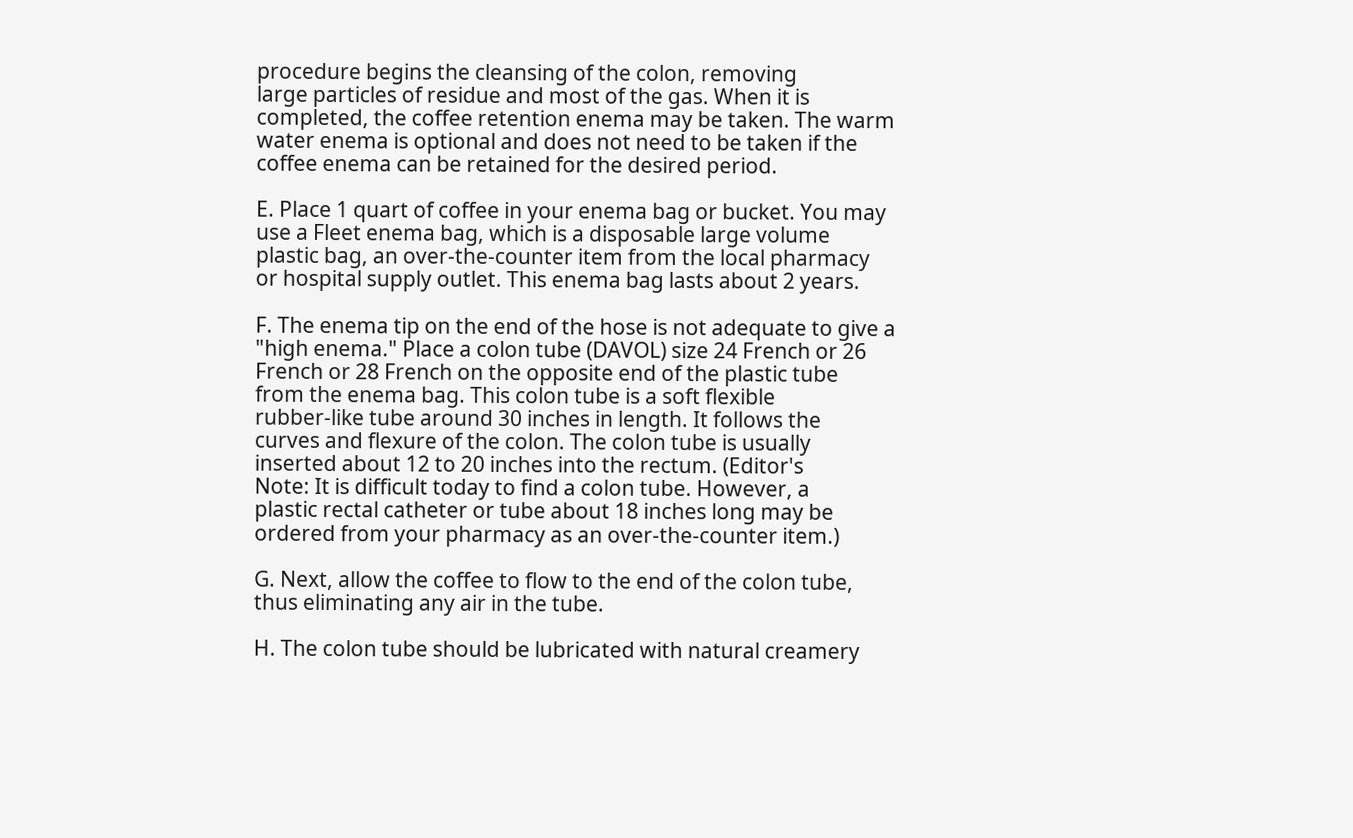procedure begins the cleansing of the colon, removing
large particles of residue and most of the gas. When it is
completed, the coffee retention enema may be taken. The warm
water enema is optional and does not need to be taken if the
coffee enema can be retained for the desired period.

E. Place 1 quart of coffee in your enema bag or bucket. You may
use a Fleet enema bag, which is a disposable large volume
plastic bag, an over-the-counter item from the local pharmacy
or hospital supply outlet. This enema bag lasts about 2 years.

F. The enema tip on the end of the hose is not adequate to give a
"high enema." Place a colon tube (DAVOL) size 24 French or 26
French or 28 French on the opposite end of the plastic tube
from the enema bag. This colon tube is a soft flexible
rubber-like tube around 30 inches in length. It follows the
curves and flexure of the colon. The colon tube is usually
inserted about 12 to 20 inches into the rectum. (Editor's
Note: It is difficult today to find a colon tube. However, a
plastic rectal catheter or tube about 18 inches long may be
ordered from your pharmacy as an over-the-counter item.)

G. Next, allow the coffee to flow to the end of the colon tube,
thus eliminating any air in the tube.

H. The colon tube should be lubricated with natural creamery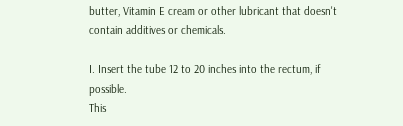butter, Vitamin E cream or other lubricant that doesn't
contain additives or chemicals.

I. Insert the tube 12 to 20 inches into the rectum, if possible.
This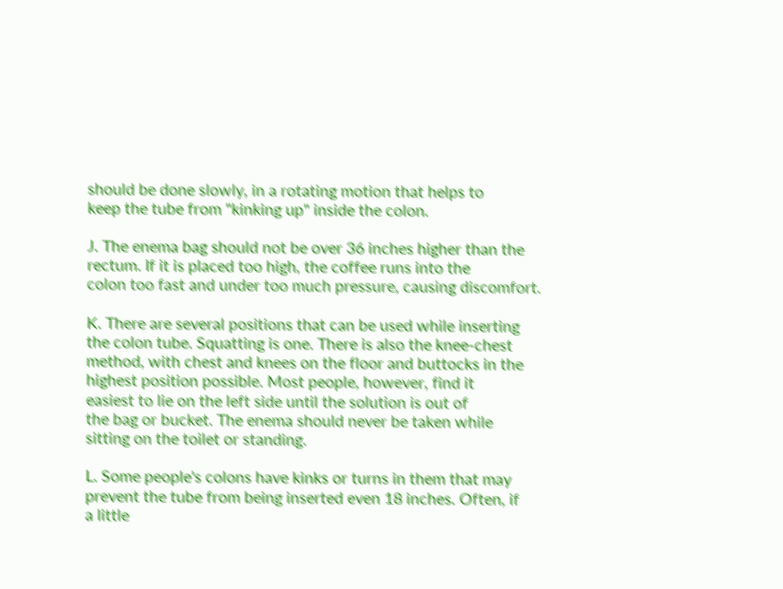should be done slowly, in a rotating motion that helps to
keep the tube from "kinking up" inside the colon.

J. The enema bag should not be over 36 inches higher than the
rectum. If it is placed too high, the coffee runs into the
colon too fast and under too much pressure, causing discomfort.

K. There are several positions that can be used while inserting
the colon tube. Squatting is one. There is also the knee-chest
method, with chest and knees on the floor and buttocks in the
highest position possible. Most people, however, find it
easiest to lie on the left side until the solution is out of
the bag or bucket. The enema should never be taken while
sitting on the toilet or standing.

L. Some people's colons have kinks or turns in them that may
prevent the tube from being inserted even 18 inches. Often, if
a little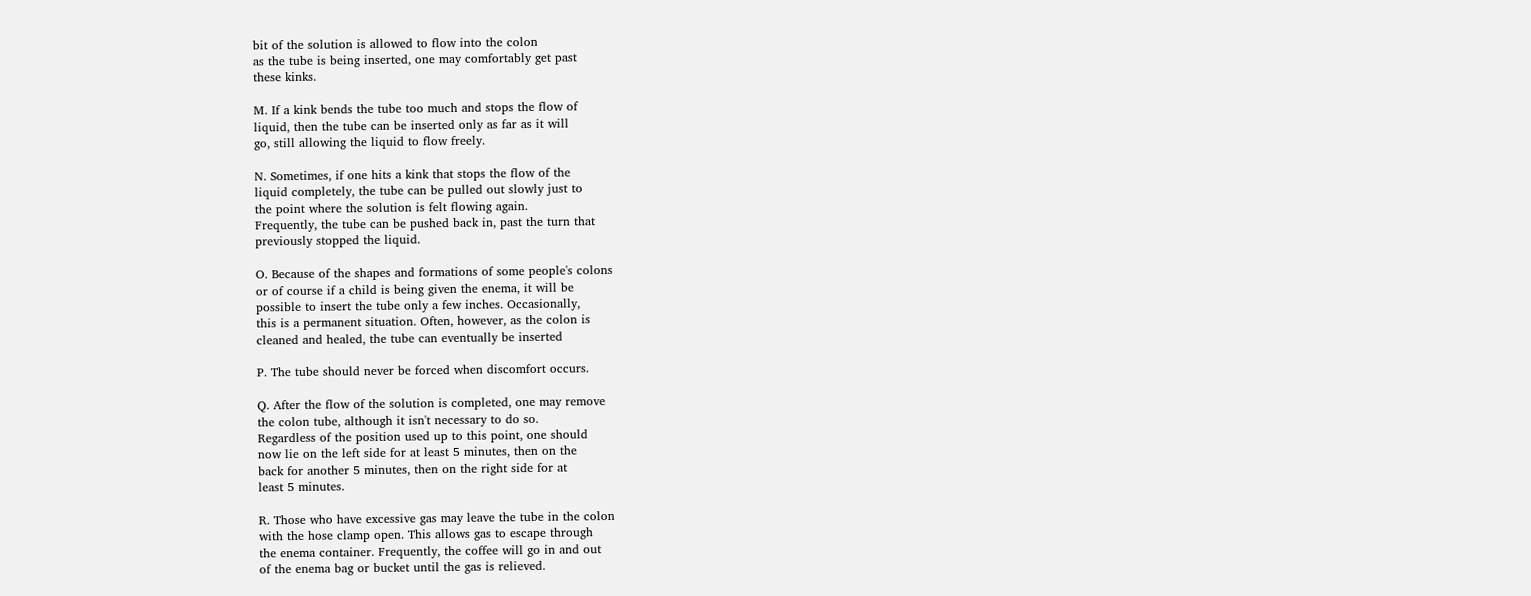bit of the solution is allowed to flow into the colon
as the tube is being inserted, one may comfortably get past
these kinks.

M. If a kink bends the tube too much and stops the flow of
liquid, then the tube can be inserted only as far as it will
go, still allowing the liquid to flow freely.

N. Sometimes, if one hits a kink that stops the flow of the
liquid completely, the tube can be pulled out slowly just to
the point where the solution is felt flowing again.
Frequently, the tube can be pushed back in, past the turn that
previously stopped the liquid.

O. Because of the shapes and formations of some people's colons
or of course if a child is being given the enema, it will be
possible to insert the tube only a few inches. Occasionally,
this is a permanent situation. Often, however, as the colon is
cleaned and healed, the tube can eventually be inserted

P. The tube should never be forced when discomfort occurs.

Q. After the flow of the solution is completed, one may remove
the colon tube, although it isn't necessary to do so.
Regardless of the position used up to this point, one should
now lie on the left side for at least 5 minutes, then on the
back for another 5 minutes, then on the right side for at
least 5 minutes.

R. Those who have excessive gas may leave the tube in the colon
with the hose clamp open. This allows gas to escape through
the enema container. Frequently, the coffee will go in and out
of the enema bag or bucket until the gas is relieved.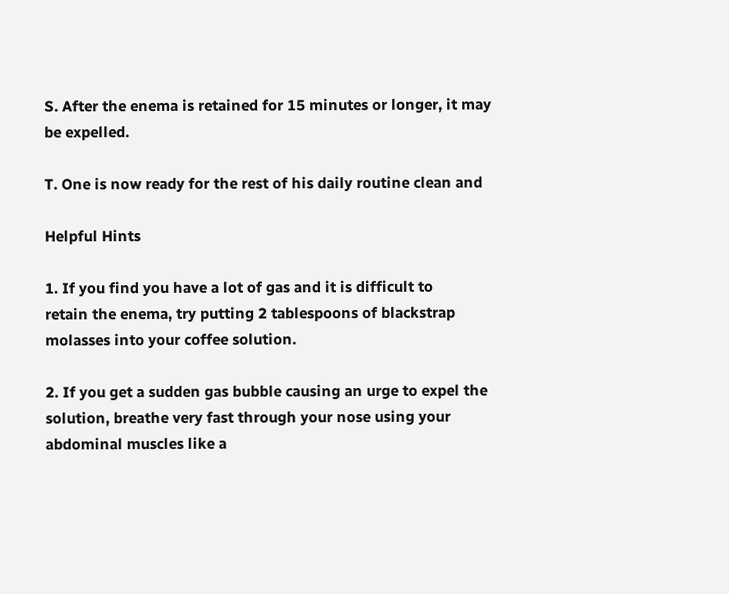S. After the enema is retained for 15 minutes or longer, it may
be expelled.

T. One is now ready for the rest of his daily routine clean and

Helpful Hints

1. If you find you have a lot of gas and it is difficult to
retain the enema, try putting 2 tablespoons of blackstrap
molasses into your coffee solution.

2. If you get a sudden gas bubble causing an urge to expel the
solution, breathe very fast through your nose using your
abdominal muscles like a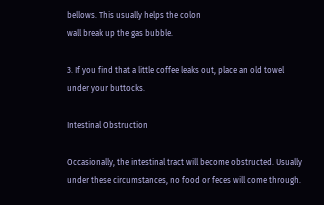bellows. This usually helps the colon
wall break up the gas bubble.

3. If you find that a little coffee leaks out, place an old towel
under your buttocks.

Intestinal Obstruction

Occasionally, the intestinal tract will become obstructed. Usually
under these circumstances, no food or feces will come through.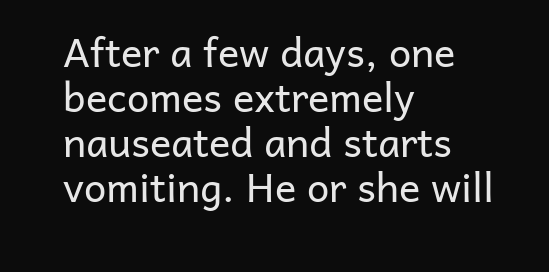After a few days, one becomes extremely nauseated and starts
vomiting. He or she will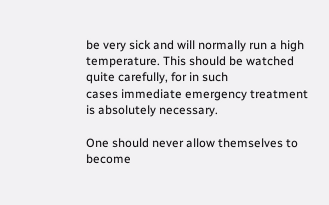be very sick and will normally run a high
temperature. This should be watched quite carefully, for in such
cases immediate emergency treatment is absolutely necessary.

One should never allow themselves to become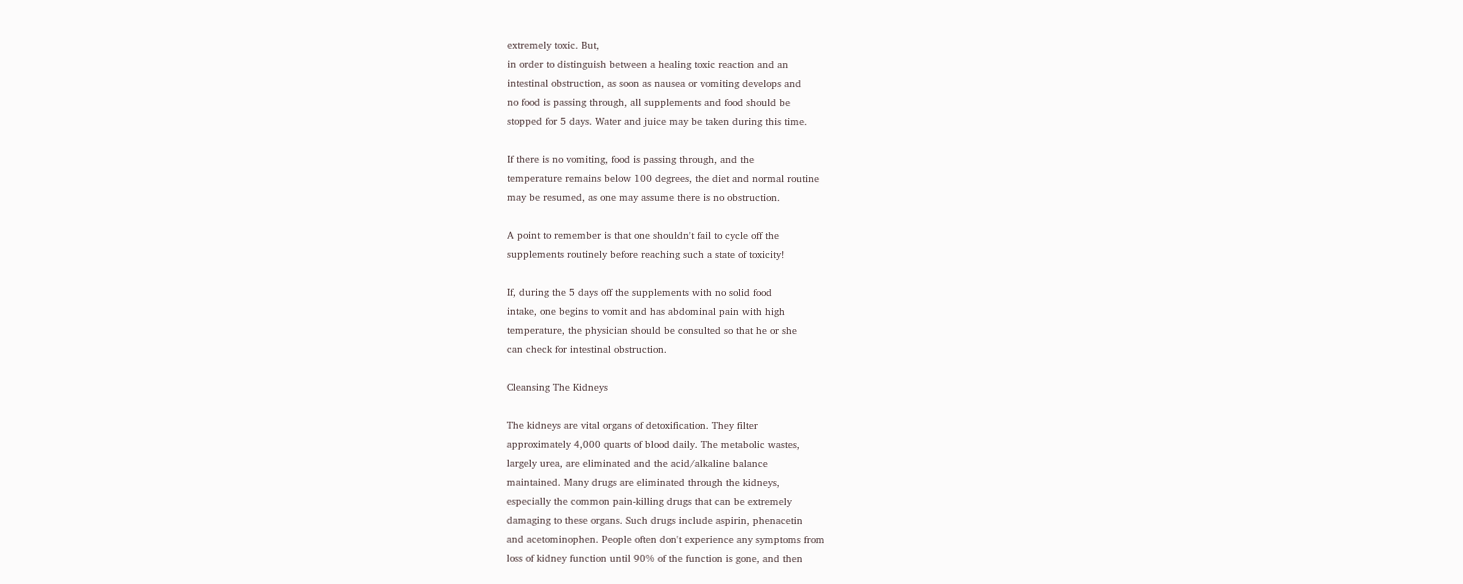extremely toxic. But,
in order to distinguish between a healing toxic reaction and an
intestinal obstruction, as soon as nausea or vomiting develops and
no food is passing through, all supplements and food should be
stopped for 5 days. Water and juice may be taken during this time.

If there is no vomiting, food is passing through, and the
temperature remains below 100 degrees, the diet and normal routine
may be resumed, as one may assume there is no obstruction.

A point to remember is that one shouldn't fail to cycle off the
supplements routinely before reaching such a state of toxicity!

If, during the 5 days off the supplements with no solid food
intake, one begins to vomit and has abdominal pain with high
temperature, the physician should be consulted so that he or she
can check for intestinal obstruction.

Cleansing The Kidneys

The kidneys are vital organs of detoxification. They filter
approximately 4,000 quarts of blood daily. The metabolic wastes,
largely urea, are eliminated and the acid/alkaline balance
maintained. Many drugs are eliminated through the kidneys,
especially the common pain-killing drugs that can be extremely
damaging to these organs. Such drugs include aspirin, phenacetin
and acetominophen. People often don't experience any symptoms from
loss of kidney function until 90% of the function is gone, and then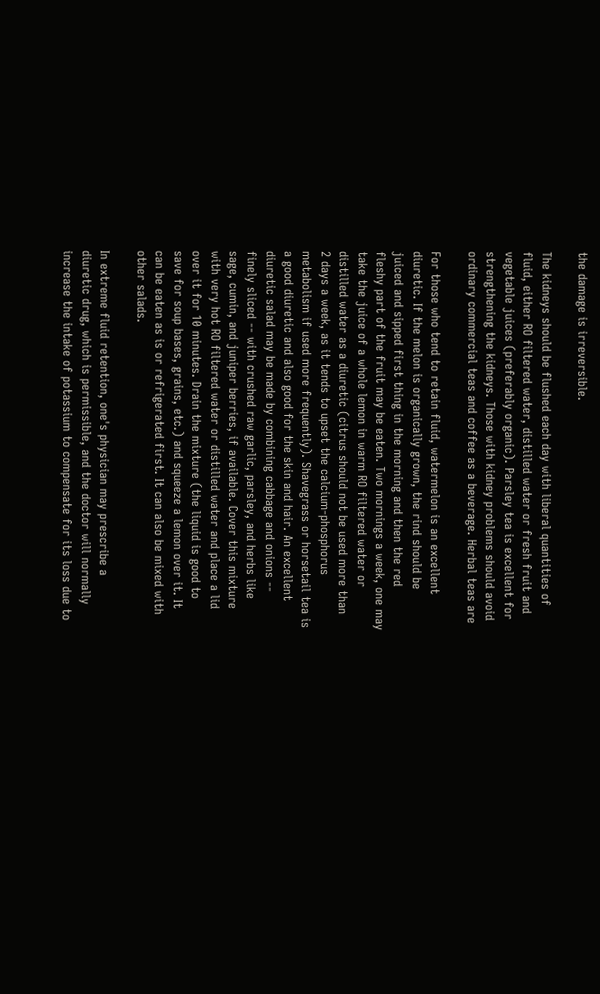the damage is irreversible.

The kidneys should be flushed each day with liberal quantities of
fluid, either RO filtered water, distilled water or fresh fruit and
vegetable juices (preferably organic). Parsley tea is excellent for
strengthening the kidneys. Those with kidney problems should avoid
ordinary commercial teas and coffee as a beverage. Herbal teas are

For those who tend to retain fluid, watermelon is an excellent
diuretic. If the melon is organically grown, the rind should be
juiced and sipped first thing in the morning and then the red
fleshy part of the fruit may be eaten. Two mornings a week, one may
take the juice of a whole lemon in warm RO filtered water or
distilled water as a diuretic (citrus should not be used more than
2 days a week, as it tends to upset the calcium-phosphorus
metabolism if used more frequently). Shavegrass or horsetail tea is
a good diuretic and also good for the skin and hair. An excellent
diuretic salad may be made by combining cabbage and onions --
finely sliced -- with crushed raw garlic, parsley, and herbs like
sage, cumin, and juniper berries, if available. Cover this mixture
with very hot RO filtered water or distilled water and place a lid
over it for 10 minutes. Drain the mixture (the liquid is good to
save for soup bases, grains, etc.) and squeeze a lemon over it. It
can be eaten as is or refrigerated first. It can also be mixed with
other salads.

In extreme fluid retention, one's physician may prescribe a
diuretic drug, which is permissible, and the doctor will normally
increase the intake of potassium to compensate for its loss due to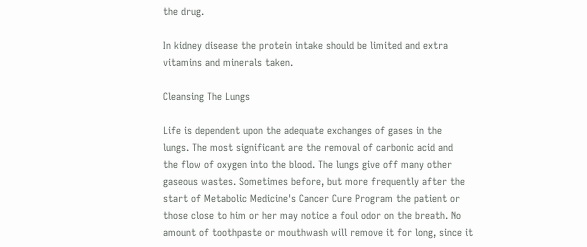the drug.

In kidney disease the protein intake should be limited and extra
vitamins and minerals taken.

Cleansing The Lungs

Life is dependent upon the adequate exchanges of gases in the
lungs. The most significant are the removal of carbonic acid and
the flow of oxygen into the blood. The lungs give off many other
gaseous wastes. Sometimes before, but more frequently after the
start of Metabolic Medicine's Cancer Cure Program the patient or
those close to him or her may notice a foul odor on the breath. No
amount of toothpaste or mouthwash will remove it for long, since it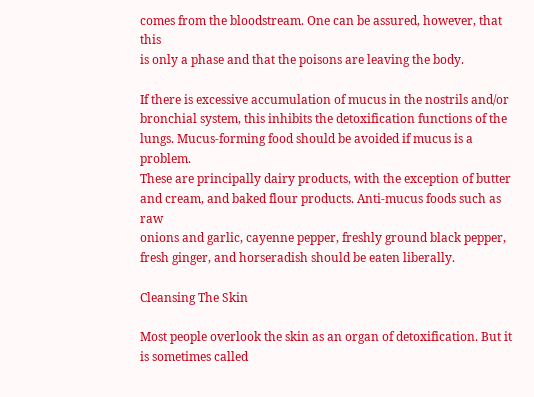comes from the bloodstream. One can be assured, however, that this
is only a phase and that the poisons are leaving the body.

If there is excessive accumulation of mucus in the nostrils and/or
bronchial system, this inhibits the detoxification functions of the
lungs. Mucus-forming food should be avoided if mucus is a problem.
These are principally dairy products, with the exception of butter
and cream, and baked flour products. Anti-mucus foods such as raw
onions and garlic, cayenne pepper, freshly ground black pepper,
fresh ginger, and horseradish should be eaten liberally.

Cleansing The Skin

Most people overlook the skin as an organ of detoxification. But it
is sometimes called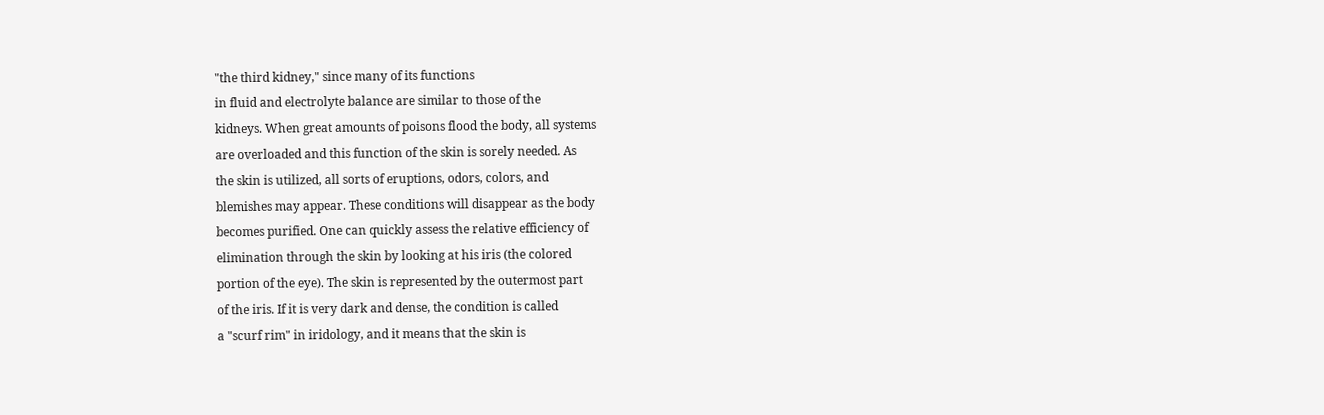"the third kidney," since many of its functions
in fluid and electrolyte balance are similar to those of the
kidneys. When great amounts of poisons flood the body, all systems
are overloaded and this function of the skin is sorely needed. As
the skin is utilized, all sorts of eruptions, odors, colors, and
blemishes may appear. These conditions will disappear as the body
becomes purified. One can quickly assess the relative efficiency of
elimination through the skin by looking at his iris (the colored
portion of the eye). The skin is represented by the outermost part
of the iris. If it is very dark and dense, the condition is called
a "scurf rim" in iridology, and it means that the skin is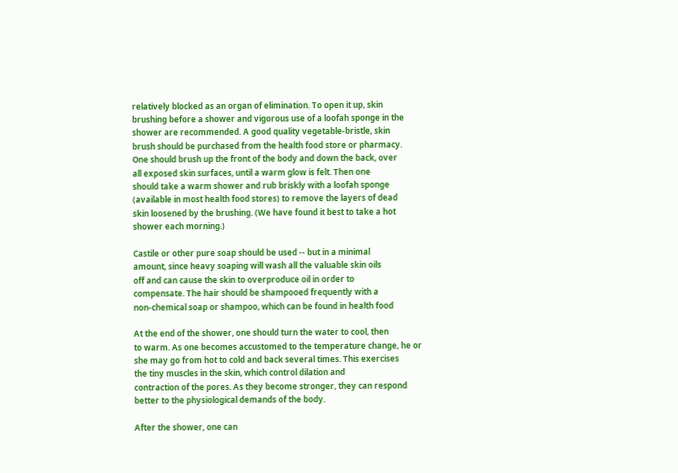relatively blocked as an organ of elimination. To open it up, skin
brushing before a shower and vigorous use of a loofah sponge in the
shower are recommended. A good quality vegetable-bristle, skin
brush should be purchased from the health food store or pharmacy.
One should brush up the front of the body and down the back, over
all exposed skin surfaces, until a warm glow is felt. Then one
should take a warm shower and rub briskly with a loofah sponge
(available in most health food stores) to remove the layers of dead
skin loosened by the brushing. (We have found it best to take a hot
shower each morning.)

Castile or other pure soap should be used -- but in a minimal
amount, since heavy soaping will wash all the valuable skin oils
off and can cause the skin to overproduce oil in order to
compensate. The hair should be shampooed frequently with a
non-chemical soap or shampoo, which can be found in health food

At the end of the shower, one should turn the water to cool, then
to warm. As one becomes accustomed to the temperature change, he or
she may go from hot to cold and back several times. This exercises
the tiny muscles in the skin, which control dilation and
contraction of the pores. As they become stronger, they can respond
better to the physiological demands of the body.

After the shower, one can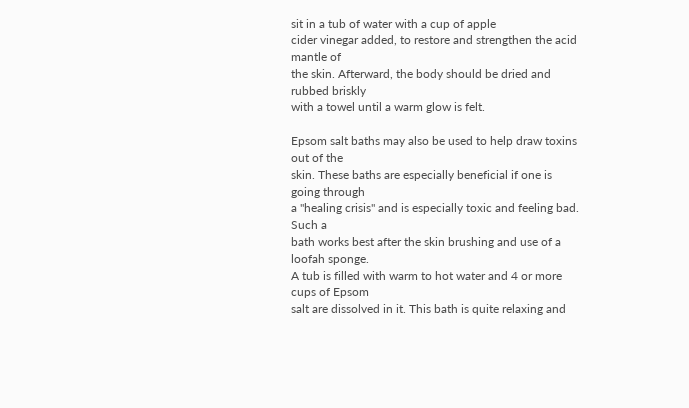sit in a tub of water with a cup of apple
cider vinegar added, to restore and strengthen the acid mantle of
the skin. Afterward, the body should be dried and rubbed briskly
with a towel until a warm glow is felt.

Epsom salt baths may also be used to help draw toxins out of the
skin. These baths are especially beneficial if one is going through
a "healing crisis" and is especially toxic and feeling bad. Such a
bath works best after the skin brushing and use of a loofah sponge.
A tub is filled with warm to hot water and 4 or more cups of Epsom
salt are dissolved in it. This bath is quite relaxing and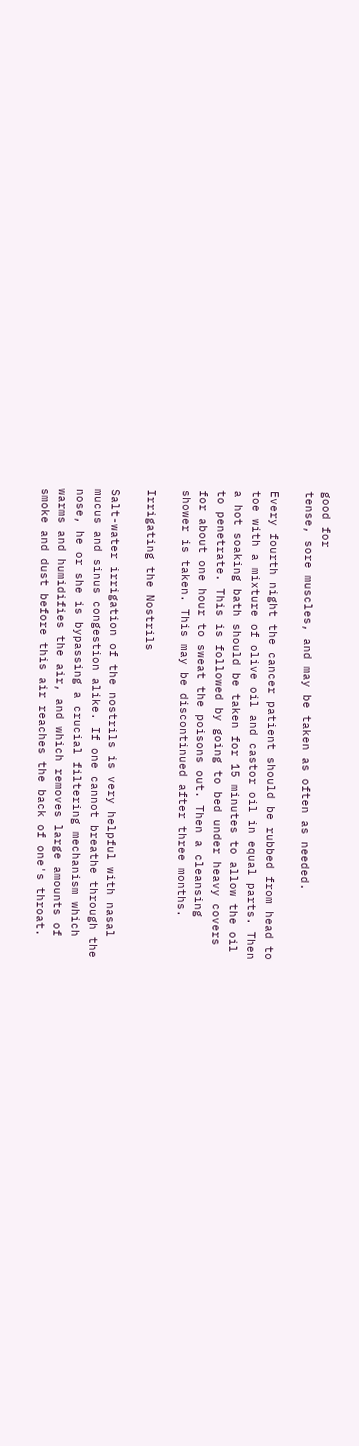good for
tense, sore muscles, and may be taken as often as needed.

Every fourth night the cancer patient should be rubbed from head to
toe with a mixture of olive oil and castor oil in equal parts. Then
a hot soaking bath should be taken for 15 minutes to allow the oil
to penetrate. This is followed by going to bed under heavy covers
for about one hour to sweat the poisons out. Then a cleansing
shower is taken. This may be discontinued after three months.

Irrigating the Nostrils

Salt-water irrigation of the nostrils is very helpful with nasal
mucus and sinus congestion alike. If one cannot breathe through the
nose, he or she is bypassing a crucial filtering mechanism which
warms and humidifies the air, and which removes large amounts of
smoke and dust before this air reaches the back of one's throat.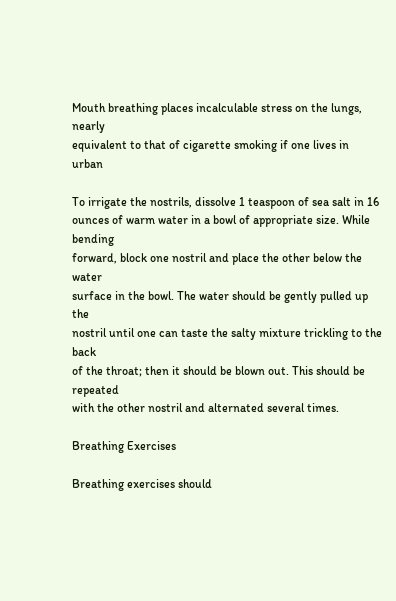Mouth breathing places incalculable stress on the lungs, nearly
equivalent to that of cigarette smoking if one lives in urban

To irrigate the nostrils, dissolve 1 teaspoon of sea salt in 16
ounces of warm water in a bowl of appropriate size. While bending
forward, block one nostril and place the other below the water
surface in the bowl. The water should be gently pulled up the
nostril until one can taste the salty mixture trickling to the back
of the throat; then it should be blown out. This should be repeated
with the other nostril and alternated several times.

Breathing Exercises

Breathing exercises should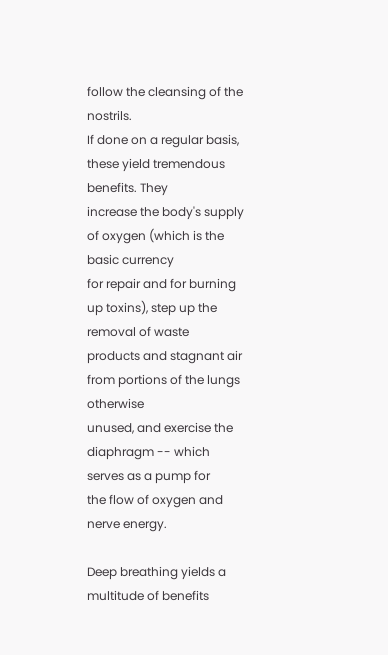follow the cleansing of the nostrils.
If done on a regular basis, these yield tremendous benefits. They
increase the body's supply of oxygen (which is the basic currency
for repair and for burning up toxins), step up the removal of waste
products and stagnant air from portions of the lungs otherwise
unused, and exercise the diaphragm -- which serves as a pump for
the flow of oxygen and nerve energy.

Deep breathing yields a multitude of benefits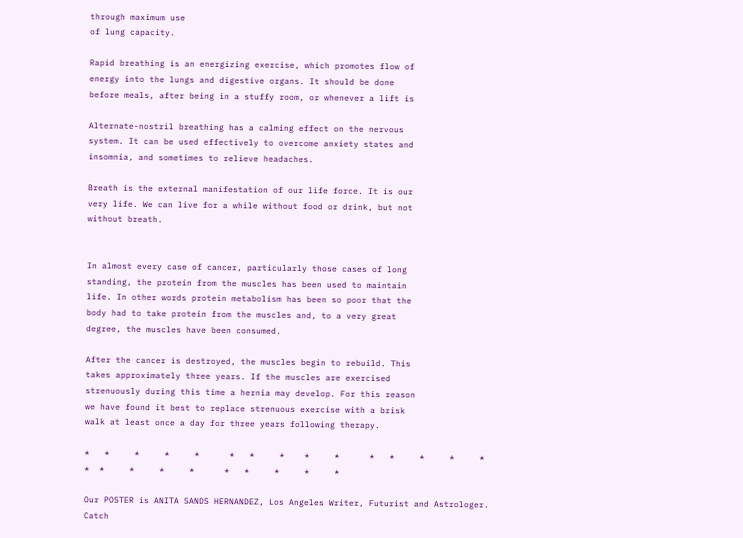through maximum use
of lung capacity.

Rapid breathing is an energizing exercise, which promotes flow of
energy into the lungs and digestive organs. It should be done
before meals, after being in a stuffy room, or whenever a lift is

Alternate-nostril breathing has a calming effect on the nervous
system. It can be used effectively to overcome anxiety states and
insomnia, and sometimes to relieve headaches.

Breath is the external manifestation of our life force. It is our
very life. We can live for a while without food or drink, but not
without breath.


In almost every case of cancer, particularly those cases of long
standing, the protein from the muscles has been used to maintain
life. In other words protein metabolism has been so poor that the
body had to take protein from the muscles and, to a very great
degree, the muscles have been consumed.

After the cancer is destroyed, the muscles begin to rebuild. This
takes approximately three years. If the muscles are exercised
strenuously during this time a hernia may develop. For this reason
we have found it best to replace strenuous exercise with a brisk
walk at least once a day for three years following therapy.

*   *     *     *     *      *   *     *    *     *      *   *     *     *     *      *  *     *     *     *      *   *     *     *     *

Our POSTER is ANITA SANDS HERNANDEZ, Los Angeles Writer, Futurist and Astrologer. Catch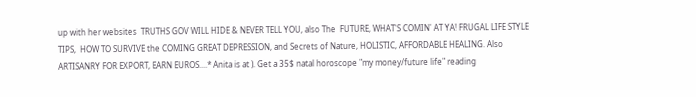up with her websites  TRUTHS GOV WILL HIDE & NEVER TELL YOU, also The  FUTURE, WHAT'S COMIN' AT YA! FRUGAL LIFE STYLE TIPS,  HOW TO SURVIVE the COMING GREAT DEPRESSION, and Secrets of Nature, HOLISTIC, AFFORDABLE HEALING. Also ARTISANRY FOR EXPORT, EARN EUROS....* Anita is at ). Get a 35$ natal horoscope "my money/future life" reading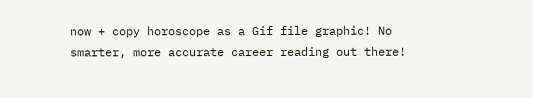now + copy horoscope as a Gif file graphic! No smarter, more accurate career reading out there!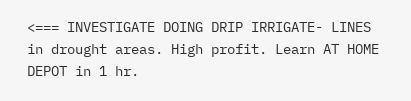<=== INVESTIGATE DOING DRIP IRRIGATE- LINES in drought areas. High profit. Learn AT HOME DEPOT in 1 hr.